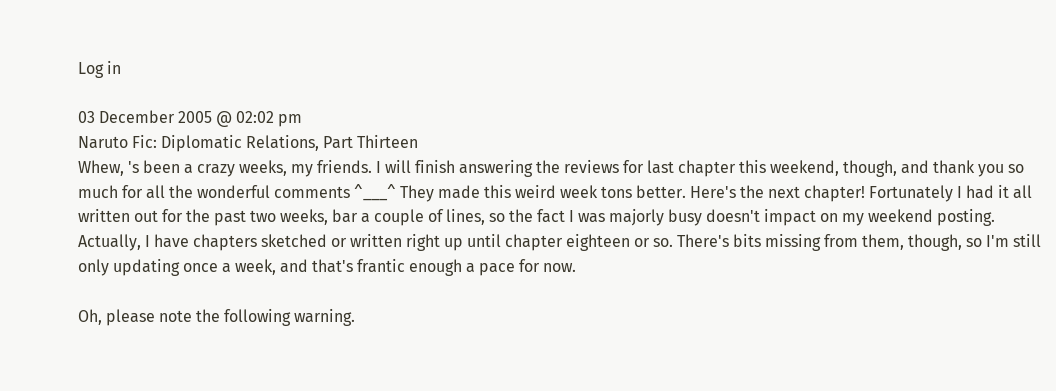Log in

03 December 2005 @ 02:02 pm
Naruto Fic: Diplomatic Relations, Part Thirteen
Whew, 's been a crazy weeks, my friends. I will finish answering the reviews for last chapter this weekend, though, and thank you so much for all the wonderful comments ^___^ They made this weird week tons better. Here's the next chapter! Fortunately I had it all written out for the past two weeks, bar a couple of lines, so the fact I was majorly busy doesn't impact on my weekend posting. Actually, I have chapters sketched or written right up until chapter eighteen or so. There's bits missing from them, though, so I'm still only updating once a week, and that's frantic enough a pace for now.

Oh, please note the following warning.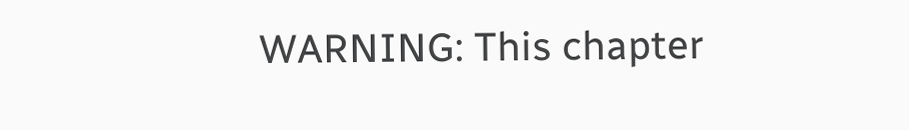WARNING: This chapter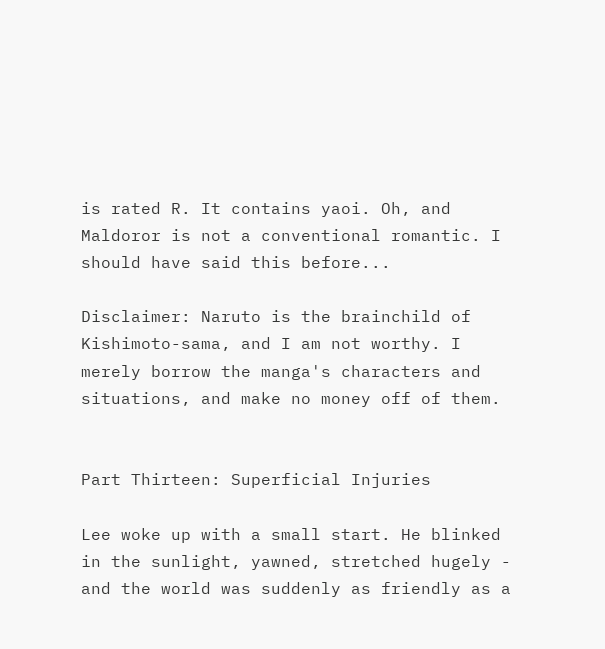is rated R. It contains yaoi. Oh, and Maldoror is not a conventional romantic. I should have said this before...

Disclaimer: Naruto is the brainchild of Kishimoto-sama, and I am not worthy. I merely borrow the manga's characters and situations, and make no money off of them.


Part Thirteen: Superficial Injuries

Lee woke up with a small start. He blinked in the sunlight, yawned, stretched hugely - and the world was suddenly as friendly as a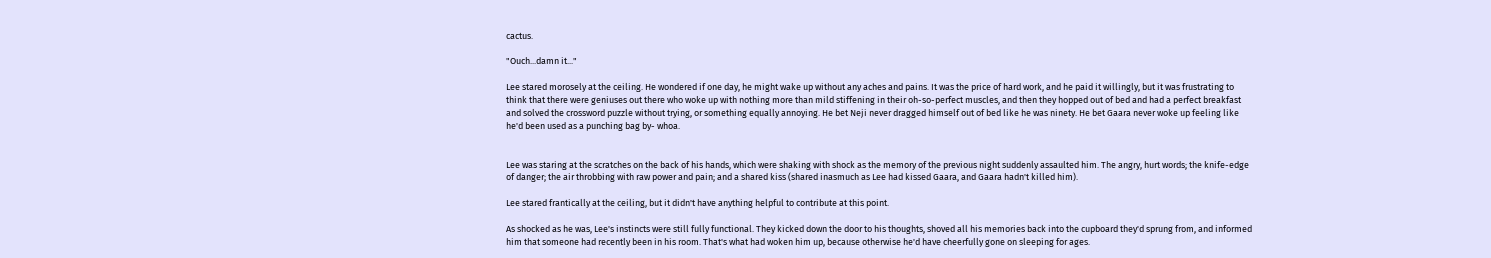cactus.

"Ouch...damn it..."

Lee stared morosely at the ceiling. He wondered if one day, he might wake up without any aches and pains. It was the price of hard work, and he paid it willingly, but it was frustrating to think that there were geniuses out there who woke up with nothing more than mild stiffening in their oh-so-perfect muscles, and then they hopped out of bed and had a perfect breakfast and solved the crossword puzzle without trying, or something equally annoying. He bet Neji never dragged himself out of bed like he was ninety. He bet Gaara never woke up feeling like he'd been used as a punching bag by- whoa.


Lee was staring at the scratches on the back of his hands, which were shaking with shock as the memory of the previous night suddenly assaulted him. The angry, hurt words; the knife-edge of danger; the air throbbing with raw power and pain; and a shared kiss (shared inasmuch as Lee had kissed Gaara, and Gaara hadn't killed him).

Lee stared frantically at the ceiling, but it didn't have anything helpful to contribute at this point.

As shocked as he was, Lee's instincts were still fully functional. They kicked down the door to his thoughts, shoved all his memories back into the cupboard they'd sprung from, and informed him that someone had recently been in his room. That's what had woken him up, because otherwise he'd have cheerfully gone on sleeping for ages.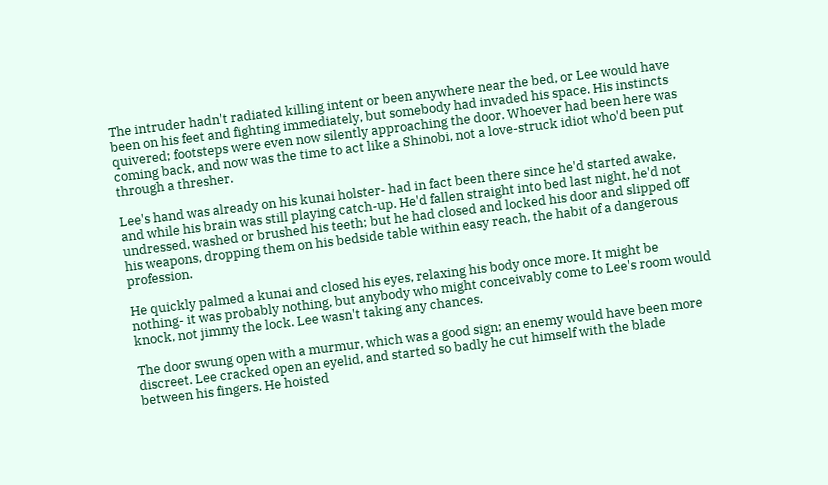The intruder hadn't radiated killing intent or been anywhere near the bed, or Lee would have been on his feet and fighting immediately, but somebody had invaded his space. His instincts quivered; footsteps were even now silently approaching the door. Whoever had been here was coming back, and now was the time to act like a Shinobi, not a love-struck idiot who'd been put through a thresher.

Lee's hand was already on his kunai holster- had in fact been there since he'd started awake, and while his brain was still playing catch-up. He'd fallen straight into bed last night, he'd not undressed, washed or brushed his teeth; but he had closed and locked his door and slipped off his weapons, dropping them on his bedside table within easy reach, the habit of a dangerous profession.

He quickly palmed a kunai and closed his eyes, relaxing his body once more. It might be nothing- it was probably nothing, but anybody who might conceivably come to Lee's room would knock, not jimmy the lock. Lee wasn't taking any chances.

The door swung open with a murmur, which was a good sign; an enemy would have been more discreet. Lee cracked open an eyelid, and started so badly he cut himself with the blade between his fingers. He hoisted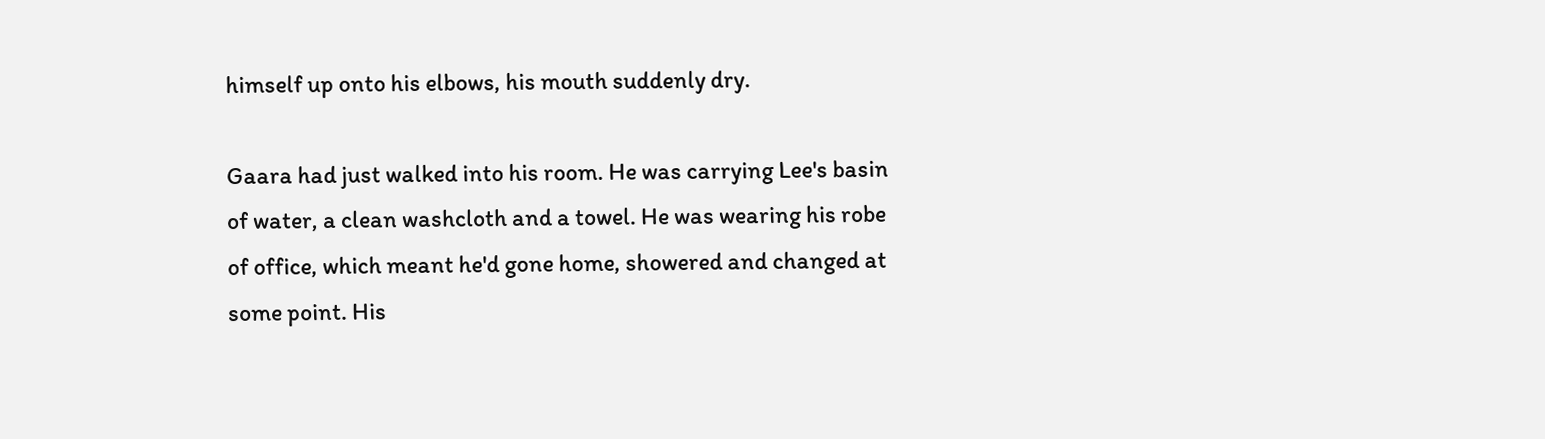himself up onto his elbows, his mouth suddenly dry.

Gaara had just walked into his room. He was carrying Lee's basin of water, a clean washcloth and a towel. He was wearing his robe of office, which meant he'd gone home, showered and changed at some point. His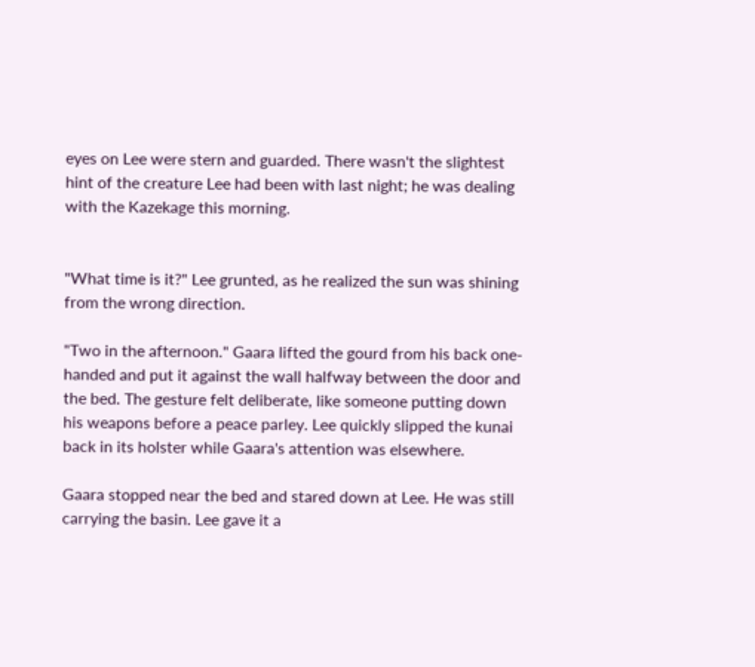eyes on Lee were stern and guarded. There wasn't the slightest hint of the creature Lee had been with last night; he was dealing with the Kazekage this morning.


"What time is it?" Lee grunted, as he realized the sun was shining from the wrong direction.

"Two in the afternoon." Gaara lifted the gourd from his back one-handed and put it against the wall halfway between the door and the bed. The gesture felt deliberate, like someone putting down his weapons before a peace parley. Lee quickly slipped the kunai back in its holster while Gaara's attention was elsewhere.

Gaara stopped near the bed and stared down at Lee. He was still carrying the basin. Lee gave it a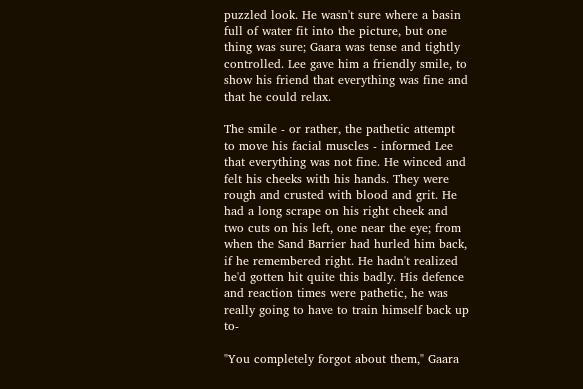puzzled look. He wasn't sure where a basin full of water fit into the picture, but one thing was sure; Gaara was tense and tightly controlled. Lee gave him a friendly smile, to show his friend that everything was fine and that he could relax.

The smile - or rather, the pathetic attempt to move his facial muscles - informed Lee that everything was not fine. He winced and felt his cheeks with his hands. They were rough and crusted with blood and grit. He had a long scrape on his right cheek and two cuts on his left, one near the eye; from when the Sand Barrier had hurled him back, if he remembered right. He hadn't realized he'd gotten hit quite this badly. His defence and reaction times were pathetic, he was really going to have to train himself back up to-

"You completely forgot about them," Gaara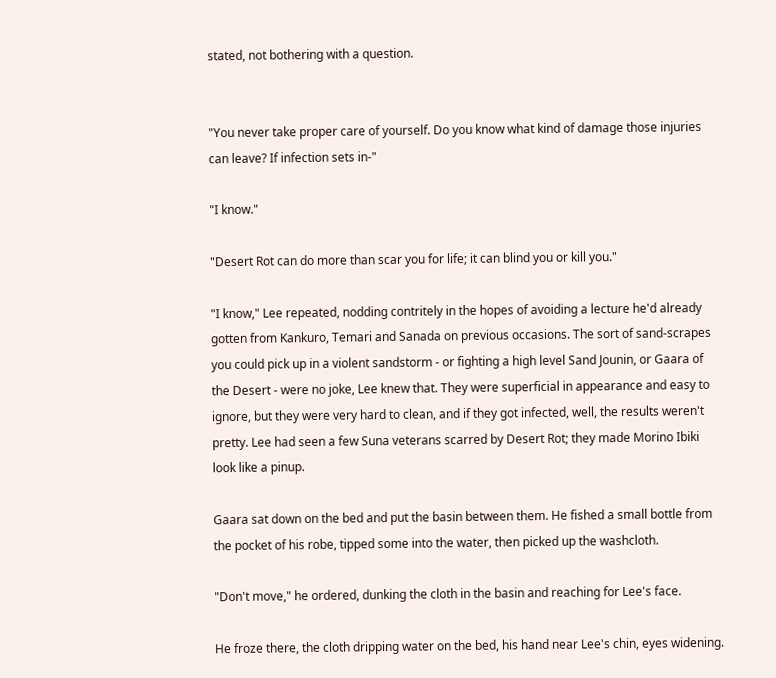stated, not bothering with a question.


"You never take proper care of yourself. Do you know what kind of damage those injuries can leave? If infection sets in-"

"I know."

"Desert Rot can do more than scar you for life; it can blind you or kill you."

"I know," Lee repeated, nodding contritely in the hopes of avoiding a lecture he'd already gotten from Kankuro, Temari and Sanada on previous occasions. The sort of sand-scrapes you could pick up in a violent sandstorm - or fighting a high level Sand Jounin, or Gaara of the Desert - were no joke, Lee knew that. They were superficial in appearance and easy to ignore, but they were very hard to clean, and if they got infected, well, the results weren't pretty. Lee had seen a few Suna veterans scarred by Desert Rot; they made Morino Ibiki look like a pinup.

Gaara sat down on the bed and put the basin between them. He fished a small bottle from the pocket of his robe, tipped some into the water, then picked up the washcloth.

"Don't move," he ordered, dunking the cloth in the basin and reaching for Lee's face.

He froze there, the cloth dripping water on the bed, his hand near Lee's chin, eyes widening.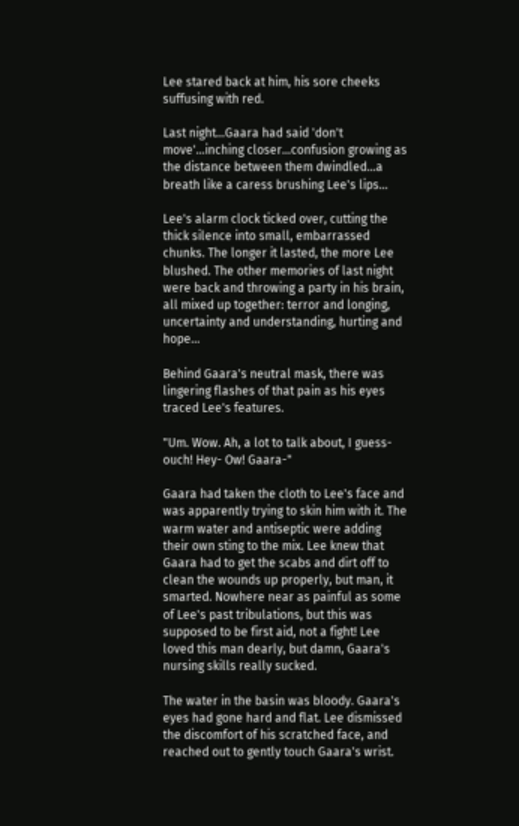Lee stared back at him, his sore cheeks suffusing with red.

Last night...Gaara had said 'don't move'...inching closer...confusion growing as the distance between them dwindled...a breath like a caress brushing Lee's lips...

Lee's alarm clock ticked over, cutting the thick silence into small, embarrassed chunks. The longer it lasted, the more Lee blushed. The other memories of last night were back and throwing a party in his brain, all mixed up together: terror and longing, uncertainty and understanding, hurting and hope...

Behind Gaara's neutral mask, there was lingering flashes of that pain as his eyes traced Lee's features.

"Um. Wow. Ah, a lot to talk about, I guess-ouch! Hey- Ow! Gaara-"

Gaara had taken the cloth to Lee's face and was apparently trying to skin him with it. The warm water and antiseptic were adding their own sting to the mix. Lee knew that Gaara had to get the scabs and dirt off to clean the wounds up properly, but man, it smarted. Nowhere near as painful as some of Lee's past tribulations, but this was supposed to be first aid, not a fight! Lee loved this man dearly, but damn, Gaara's nursing skills really sucked.

The water in the basin was bloody. Gaara's eyes had gone hard and flat. Lee dismissed the discomfort of his scratched face, and reached out to gently touch Gaara's wrist.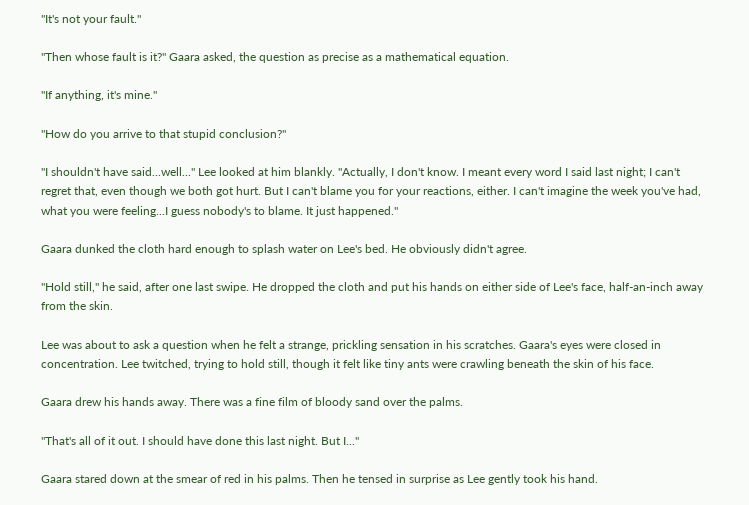"It's not your fault."

"Then whose fault is it?" Gaara asked, the question as precise as a mathematical equation.

"If anything, it's mine."

"How do you arrive to that stupid conclusion?"

"I shouldn't have said...well..." Lee looked at him blankly. "Actually, I don't know. I meant every word I said last night; I can't regret that, even though we both got hurt. But I can't blame you for your reactions, either. I can't imagine the week you've had, what you were feeling...I guess nobody's to blame. It just happened."

Gaara dunked the cloth hard enough to splash water on Lee's bed. He obviously didn't agree.

"Hold still," he said, after one last swipe. He dropped the cloth and put his hands on either side of Lee's face, half-an-inch away from the skin.

Lee was about to ask a question when he felt a strange, prickling sensation in his scratches. Gaara's eyes were closed in concentration. Lee twitched, trying to hold still, though it felt like tiny ants were crawling beneath the skin of his face.

Gaara drew his hands away. There was a fine film of bloody sand over the palms.

"That's all of it out. I should have done this last night. But I..."

Gaara stared down at the smear of red in his palms. Then he tensed in surprise as Lee gently took his hand.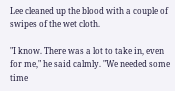Lee cleaned up the blood with a couple of swipes of the wet cloth.

"I know. There was a lot to take in, even for me," he said calmly. "We needed some time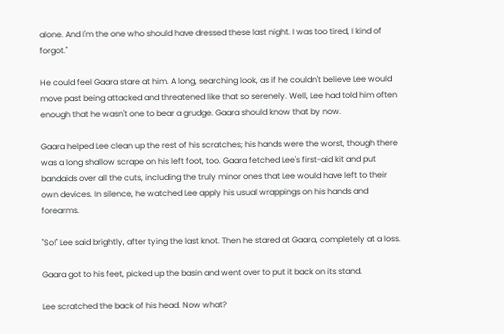alone. And I'm the one who should have dressed these last night. I was too tired, I kind of forgot."

He could feel Gaara stare at him. A long, searching look, as if he couldn't believe Lee would move past being attacked and threatened like that so serenely. Well, Lee had told him often enough that he wasn't one to bear a grudge. Gaara should know that by now.

Gaara helped Lee clean up the rest of his scratches; his hands were the worst, though there was a long shallow scrape on his left foot, too. Gaara fetched Lee's first-aid kit and put bandaids over all the cuts, including the truly minor ones that Lee would have left to their own devices. In silence, he watched Lee apply his usual wrappings on his hands and forearms.

"So!" Lee said brightly, after tying the last knot. Then he stared at Gaara, completely at a loss.

Gaara got to his feet, picked up the basin and went over to put it back on its stand.

Lee scratched the back of his head. Now what?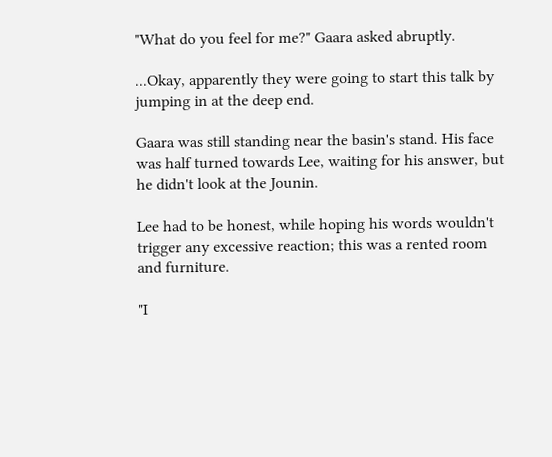"What do you feel for me?" Gaara asked abruptly.

...Okay, apparently they were going to start this talk by jumping in at the deep end.

Gaara was still standing near the basin's stand. His face was half turned towards Lee, waiting for his answer, but he didn't look at the Jounin.

Lee had to be honest, while hoping his words wouldn't trigger any excessive reaction; this was a rented room and furniture.

"I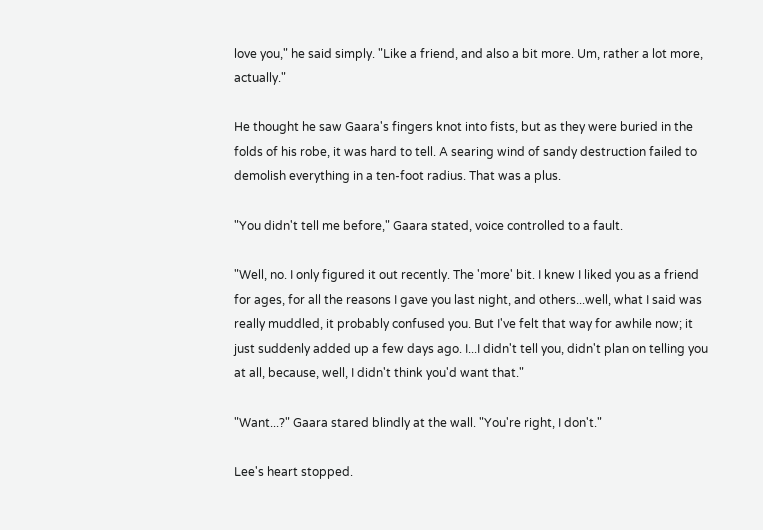love you," he said simply. "Like a friend, and also a bit more. Um, rather a lot more, actually."

He thought he saw Gaara's fingers knot into fists, but as they were buried in the folds of his robe, it was hard to tell. A searing wind of sandy destruction failed to demolish everything in a ten-foot radius. That was a plus.

"You didn't tell me before," Gaara stated, voice controlled to a fault.

"Well, no. I only figured it out recently. The 'more' bit. I knew I liked you as a friend for ages, for all the reasons I gave you last night, and others...well, what I said was really muddled, it probably confused you. But I've felt that way for awhile now; it just suddenly added up a few days ago. I...I didn't tell you, didn't plan on telling you at all, because, well, I didn't think you'd want that."

"Want...?" Gaara stared blindly at the wall. "You're right, I don't."

Lee's heart stopped.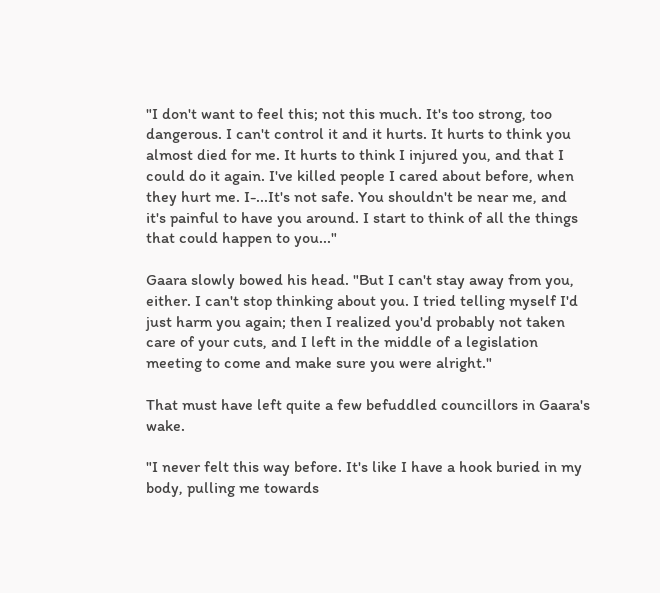"I don't want to feel this; not this much. It's too strong, too dangerous. I can't control it and it hurts. It hurts to think you almost died for me. It hurts to think I injured you, and that I could do it again. I've killed people I cared about before, when they hurt me. I-...It's not safe. You shouldn't be near me, and it's painful to have you around. I start to think of all the things that could happen to you..."

Gaara slowly bowed his head. "But I can't stay away from you, either. I can't stop thinking about you. I tried telling myself I'd just harm you again; then I realized you'd probably not taken care of your cuts, and I left in the middle of a legislation meeting to come and make sure you were alright."

That must have left quite a few befuddled councillors in Gaara's wake.

"I never felt this way before. It's like I have a hook buried in my body, pulling me towards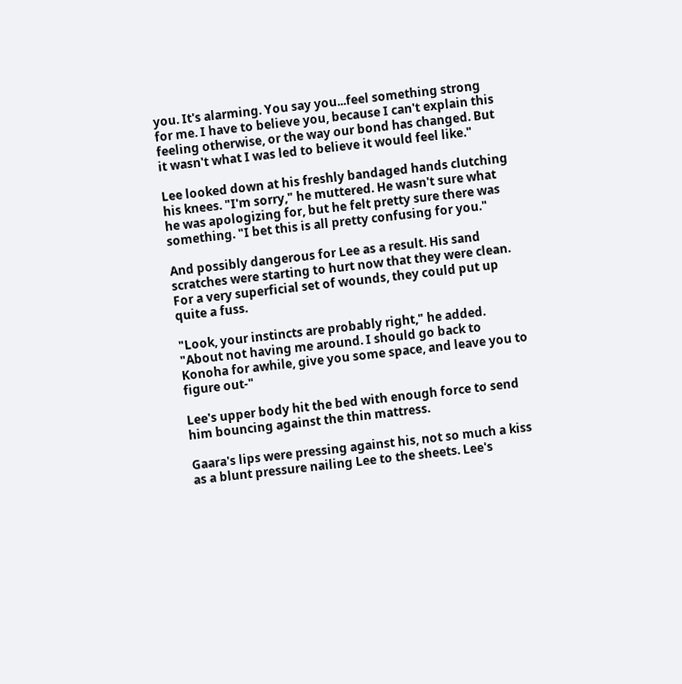you. It's alarming. You say you...feel something strong for me. I have to believe you, because I can't explain this feeling otherwise, or the way our bond has changed. But it wasn't what I was led to believe it would feel like."

Lee looked down at his freshly bandaged hands clutching his knees. "I'm sorry," he muttered. He wasn't sure what he was apologizing for, but he felt pretty sure there was something. "I bet this is all pretty confusing for you."

And possibly dangerous for Lee as a result. His sand scratches were starting to hurt now that they were clean. For a very superficial set of wounds, they could put up quite a fuss.

"Look, your instincts are probably right," he added. "About not having me around. I should go back to Konoha for awhile, give you some space, and leave you to figure out-"

Lee's upper body hit the bed with enough force to send him bouncing against the thin mattress.

Gaara's lips were pressing against his, not so much a kiss as a blunt pressure nailing Lee to the sheets. Lee's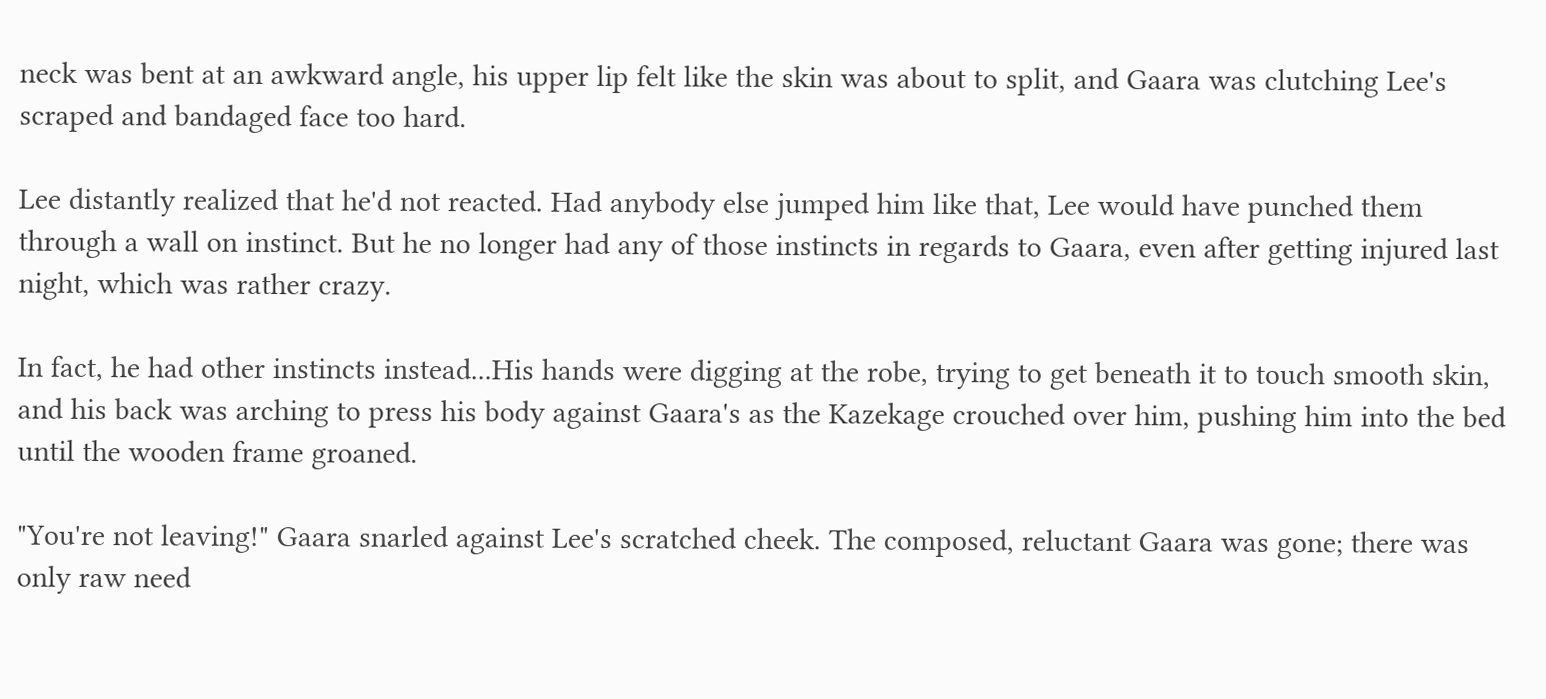neck was bent at an awkward angle, his upper lip felt like the skin was about to split, and Gaara was clutching Lee's scraped and bandaged face too hard.

Lee distantly realized that he'd not reacted. Had anybody else jumped him like that, Lee would have punched them through a wall on instinct. But he no longer had any of those instincts in regards to Gaara, even after getting injured last night, which was rather crazy.

In fact, he had other instincts instead...His hands were digging at the robe, trying to get beneath it to touch smooth skin, and his back was arching to press his body against Gaara's as the Kazekage crouched over him, pushing him into the bed until the wooden frame groaned.

"You're not leaving!" Gaara snarled against Lee's scratched cheek. The composed, reluctant Gaara was gone; there was only raw need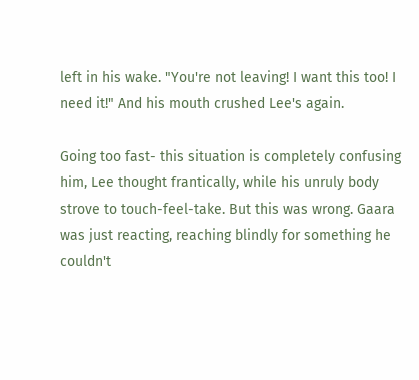left in his wake. "You're not leaving! I want this too! I need it!" And his mouth crushed Lee's again.

Going too fast- this situation is completely confusing him, Lee thought frantically, while his unruly body strove to touch-feel-take. But this was wrong. Gaara was just reacting, reaching blindly for something he couldn't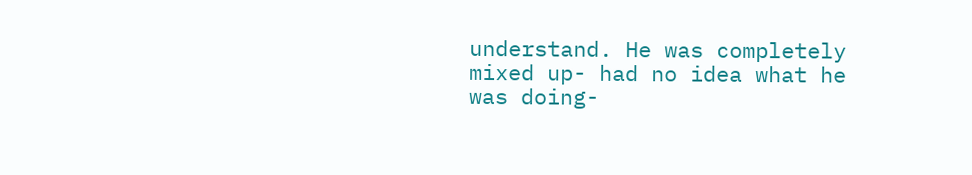understand. He was completely mixed up- had no idea what he was doing-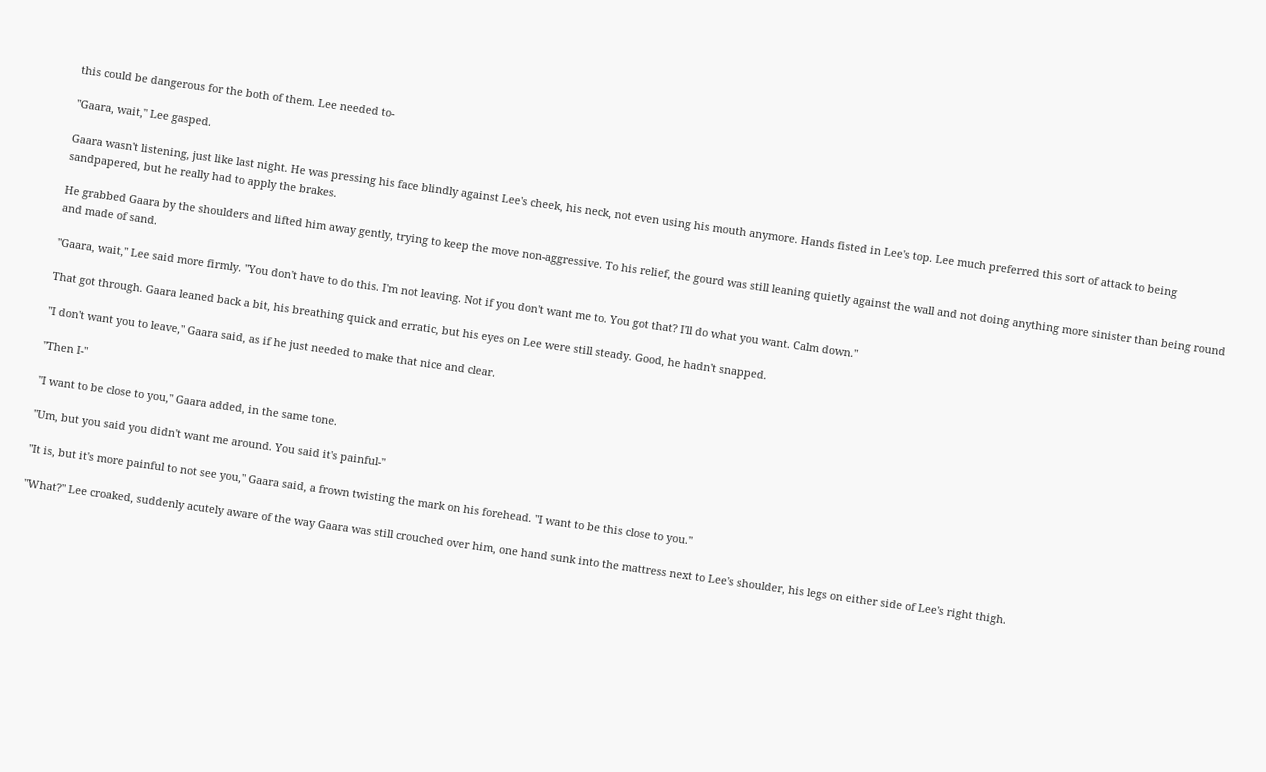this could be dangerous for the both of them. Lee needed to-

"Gaara, wait," Lee gasped.

Gaara wasn't listening, just like last night. He was pressing his face blindly against Lee's cheek, his neck, not even using his mouth anymore. Hands fisted in Lee's top. Lee much preferred this sort of attack to being sandpapered, but he really had to apply the brakes.

He grabbed Gaara by the shoulders and lifted him away gently, trying to keep the move non-aggressive. To his relief, the gourd was still leaning quietly against the wall and not doing anything more sinister than being round and made of sand.

"Gaara, wait," Lee said more firmly. "You don't have to do this. I'm not leaving. Not if you don't want me to. You got that? I'll do what you want. Calm down."

That got through. Gaara leaned back a bit, his breathing quick and erratic, but his eyes on Lee were still steady. Good, he hadn't snapped.

"I don't want you to leave," Gaara said, as if he just needed to make that nice and clear.

"Then I-"

"I want to be close to you," Gaara added, in the same tone.

"Um, but you said you didn't want me around. You said it's painful-"

"It is, but it's more painful to not see you," Gaara said, a frown twisting the mark on his forehead. "I want to be this close to you."

"What?" Lee croaked, suddenly acutely aware of the way Gaara was still crouched over him, one hand sunk into the mattress next to Lee's shoulder, his legs on either side of Lee's right thigh.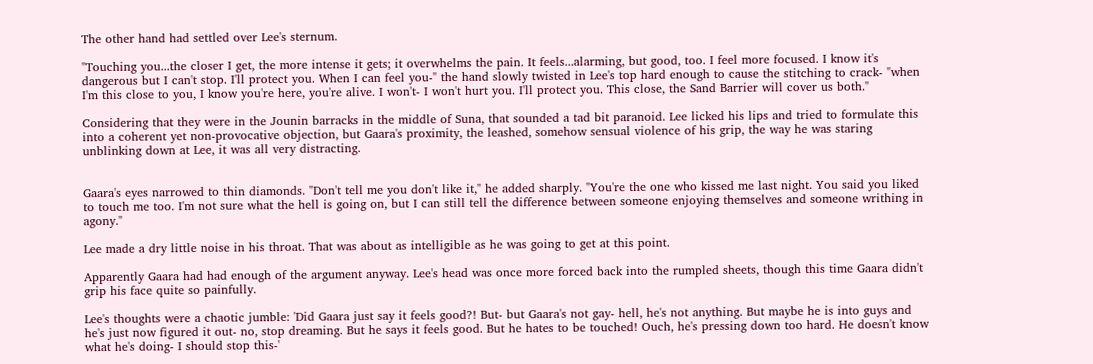The other hand had settled over Lee's sternum.

"Touching you...the closer I get, the more intense it gets; it overwhelms the pain. It feels...alarming, but good, too. I feel more focused. I know it's dangerous but I can't stop. I'll protect you. When I can feel you-" the hand slowly twisted in Lee's top hard enough to cause the stitching to crack- "when I'm this close to you, I know you're here, you're alive. I won't- I won't hurt you. I'll protect you. This close, the Sand Barrier will cover us both."

Considering that they were in the Jounin barracks in the middle of Suna, that sounded a tad bit paranoid. Lee licked his lips and tried to formulate this into a coherent yet non-provocative objection, but Gaara's proximity, the leashed, somehow sensual violence of his grip, the way he was staring unblinking down at Lee, it was all very distracting.


Gaara's eyes narrowed to thin diamonds. "Don't tell me you don't like it," he added sharply. "You're the one who kissed me last night. You said you liked to touch me too. I'm not sure what the hell is going on, but I can still tell the difference between someone enjoying themselves and someone writhing in agony."

Lee made a dry little noise in his throat. That was about as intelligible as he was going to get at this point.

Apparently Gaara had had enough of the argument anyway. Lee's head was once more forced back into the rumpled sheets, though this time Gaara didn't grip his face quite so painfully.

Lee's thoughts were a chaotic jumble: 'Did Gaara just say it feels good?! But- but Gaara's not gay- hell, he's not anything. But maybe he is into guys and he's just now figured it out- no, stop dreaming. But he says it feels good. But he hates to be touched! Ouch, he's pressing down too hard. He doesn't know what he's doing- I should stop this-'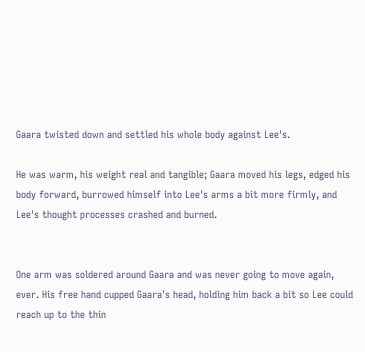Gaara twisted down and settled his whole body against Lee's.

He was warm, his weight real and tangible; Gaara moved his legs, edged his body forward, burrowed himself into Lee's arms a bit more firmly, and Lee's thought processes crashed and burned.


One arm was soldered around Gaara and was never going to move again, ever. His free hand cupped Gaara's head, holding him back a bit so Lee could reach up to the thin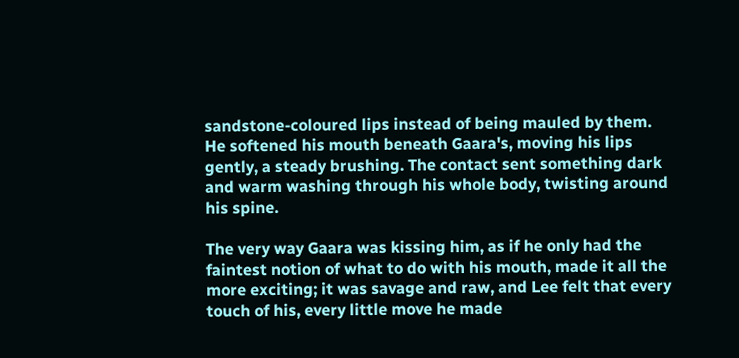sandstone-coloured lips instead of being mauled by them. He softened his mouth beneath Gaara's, moving his lips gently, a steady brushing. The contact sent something dark and warm washing through his whole body, twisting around his spine.

The very way Gaara was kissing him, as if he only had the faintest notion of what to do with his mouth, made it all the more exciting; it was savage and raw, and Lee felt that every touch of his, every little move he made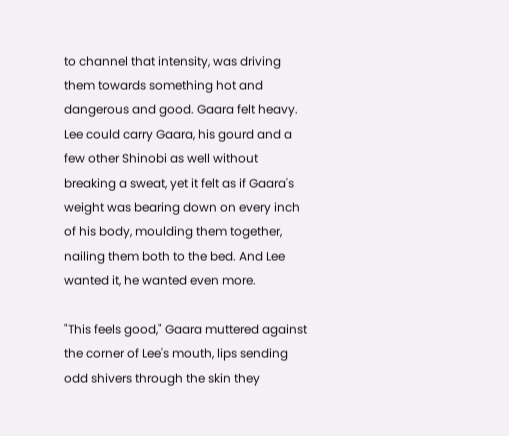to channel that intensity, was driving them towards something hot and dangerous and good. Gaara felt heavy. Lee could carry Gaara, his gourd and a few other Shinobi as well without breaking a sweat, yet it felt as if Gaara's weight was bearing down on every inch of his body, moulding them together, nailing them both to the bed. And Lee wanted it, he wanted even more.

"This feels good," Gaara muttered against the corner of Lee's mouth, lips sending odd shivers through the skin they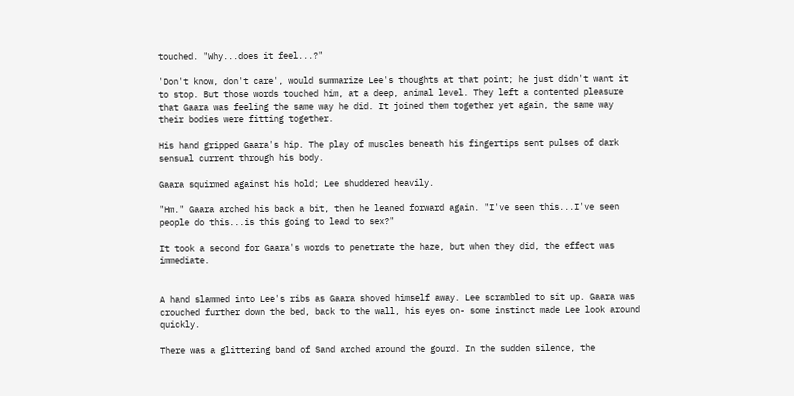touched. "Why...does it feel...?"

'Don't know, don't care', would summarize Lee's thoughts at that point; he just didn't want it to stop. But those words touched him, at a deep, animal level. They left a contented pleasure that Gaara was feeling the same way he did. It joined them together yet again, the same way their bodies were fitting together.

His hand gripped Gaara's hip. The play of muscles beneath his fingertips sent pulses of dark sensual current through his body.

Gaara squirmed against his hold; Lee shuddered heavily.

"Hm." Gaara arched his back a bit, then he leaned forward again. "I've seen this...I've seen people do this...is this going to lead to sex?"

It took a second for Gaara's words to penetrate the haze, but when they did, the effect was immediate.


A hand slammed into Lee's ribs as Gaara shoved himself away. Lee scrambled to sit up. Gaara was crouched further down the bed, back to the wall, his eyes on- some instinct made Lee look around quickly.

There was a glittering band of Sand arched around the gourd. In the sudden silence, the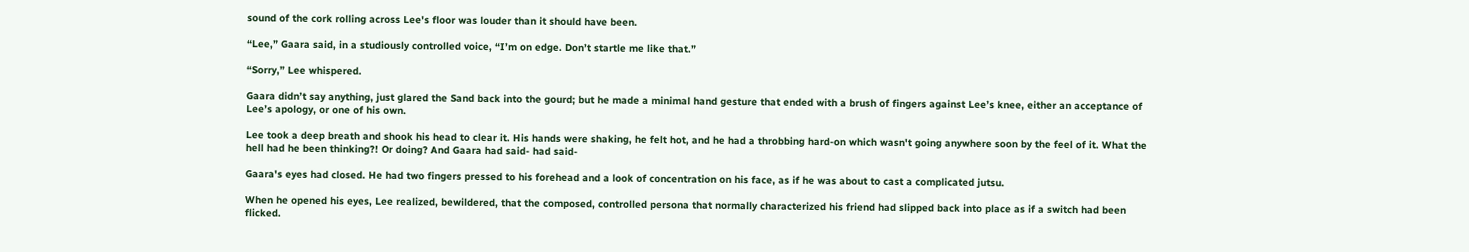sound of the cork rolling across Lee's floor was louder than it should have been.

“Lee,” Gaara said, in a studiously controlled voice, “I’m on edge. Don’t startle me like that.”

“Sorry,” Lee whispered.

Gaara didn’t say anything, just glared the Sand back into the gourd; but he made a minimal hand gesture that ended with a brush of fingers against Lee’s knee, either an acceptance of Lee’s apology, or one of his own.

Lee took a deep breath and shook his head to clear it. His hands were shaking, he felt hot, and he had a throbbing hard-on which wasn't going anywhere soon by the feel of it. What the hell had he been thinking?! Or doing? And Gaara had said- had said-

Gaara's eyes had closed. He had two fingers pressed to his forehead and a look of concentration on his face, as if he was about to cast a complicated jutsu.

When he opened his eyes, Lee realized, bewildered, that the composed, controlled persona that normally characterized his friend had slipped back into place as if a switch had been flicked.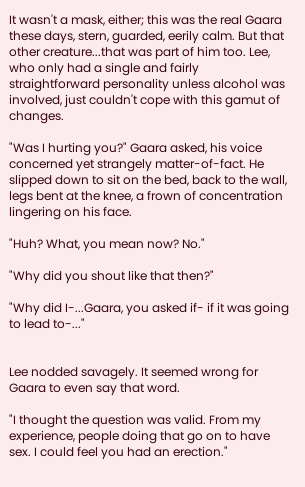It wasn't a mask, either; this was the real Gaara these days, stern, guarded, eerily calm. But that other creature...that was part of him too. Lee, who only had a single and fairly straightforward personality unless alcohol was involved, just couldn't cope with this gamut of changes.

"Was I hurting you?" Gaara asked, his voice concerned yet strangely matter-of-fact. He slipped down to sit on the bed, back to the wall, legs bent at the knee, a frown of concentration lingering on his face.

"Huh? What, you mean now? No."

"Why did you shout like that then?"

"Why did I-...Gaara, you asked if- if it was going to lead to-..."


Lee nodded savagely. It seemed wrong for Gaara to even say that word.

"I thought the question was valid. From my experience, people doing that go on to have sex. I could feel you had an erection."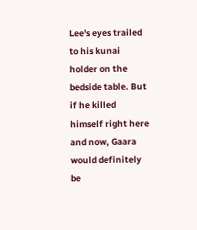Lee's eyes trailed to his kunai holder on the bedside table. But if he killed himself right here and now, Gaara would definitely be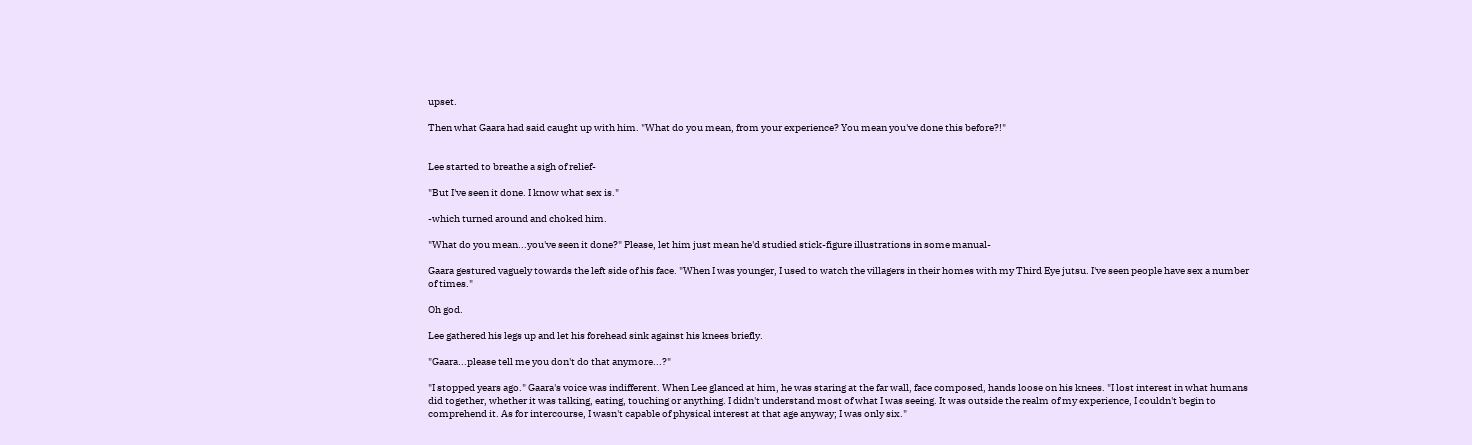upset.

Then what Gaara had said caught up with him. "What do you mean, from your experience? You mean you've done this before?!"


Lee started to breathe a sigh of relief-

"But I've seen it done. I know what sex is."

-which turned around and choked him.

"What do you mean...you've seen it done?" Please, let him just mean he'd studied stick-figure illustrations in some manual-

Gaara gestured vaguely towards the left side of his face. "When I was younger, I used to watch the villagers in their homes with my Third Eye jutsu. I've seen people have sex a number of times."

Oh god.

Lee gathered his legs up and let his forehead sink against his knees briefly.

"Gaara...please tell me you don't do that anymore...?"

"I stopped years ago." Gaara's voice was indifferent. When Lee glanced at him, he was staring at the far wall, face composed, hands loose on his knees. "I lost interest in what humans did together, whether it was talking, eating, touching or anything. I didn't understand most of what I was seeing. It was outside the realm of my experience, I couldn't begin to comprehend it. As for intercourse, I wasn't capable of physical interest at that age anyway; I was only six."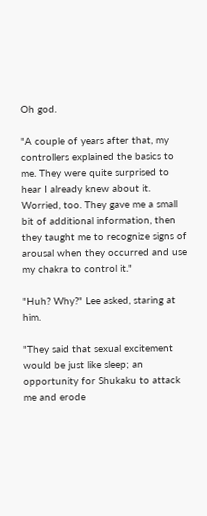Oh god.

"A couple of years after that, my controllers explained the basics to me. They were quite surprised to hear I already knew about it. Worried, too. They gave me a small bit of additional information, then they taught me to recognize signs of arousal when they occurred and use my chakra to control it."

"Huh? Why?" Lee asked, staring at him.

"They said that sexual excitement would be just like sleep; an opportunity for Shukaku to attack me and erode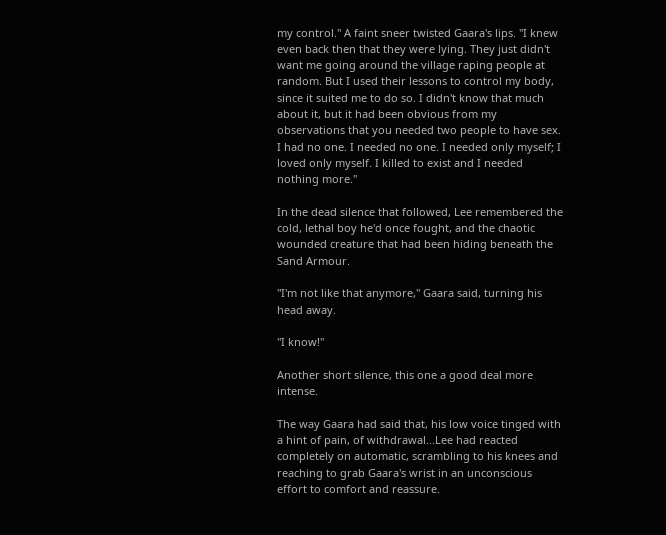my control." A faint sneer twisted Gaara's lips. "I knew even back then that they were lying. They just didn't want me going around the village raping people at random. But I used their lessons to control my body, since it suited me to do so. I didn't know that much about it, but it had been obvious from my observations that you needed two people to have sex. I had no one. I needed no one. I needed only myself; I loved only myself. I killed to exist and I needed nothing more."

In the dead silence that followed, Lee remembered the cold, lethal boy he'd once fought, and the chaotic wounded creature that had been hiding beneath the Sand Armour.

"I'm not like that anymore," Gaara said, turning his head away.

"I know!"

Another short silence, this one a good deal more intense.

The way Gaara had said that, his low voice tinged with a hint of pain, of withdrawal...Lee had reacted completely on automatic, scrambling to his knees and reaching to grab Gaara's wrist in an unconscious effort to comfort and reassure.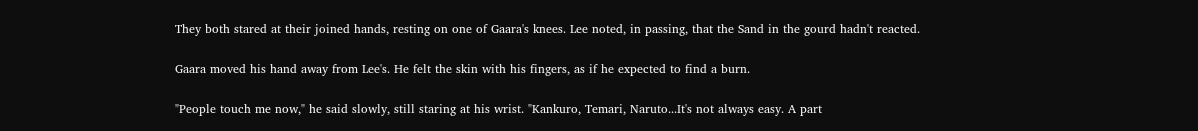They both stared at their joined hands, resting on one of Gaara's knees. Lee noted, in passing, that the Sand in the gourd hadn't reacted.

Gaara moved his hand away from Lee's. He felt the skin with his fingers, as if he expected to find a burn.

"People touch me now," he said slowly, still staring at his wrist. "Kankuro, Temari, Naruto...It's not always easy. A part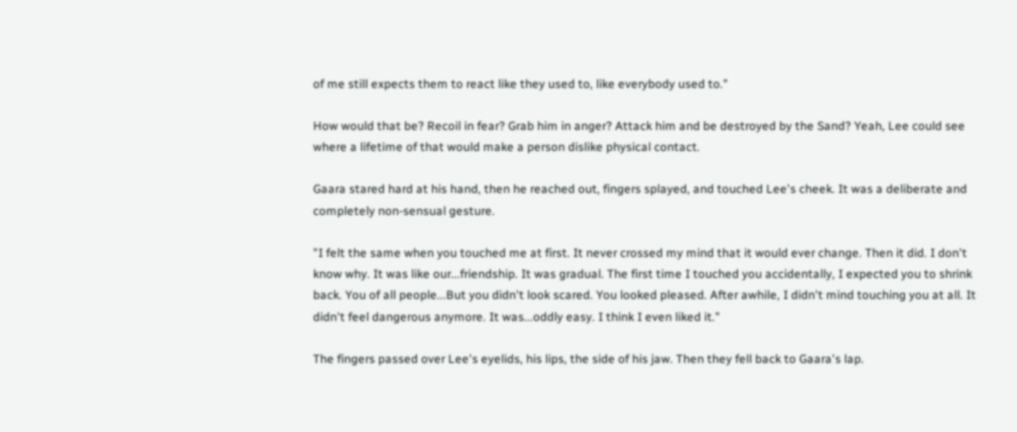of me still expects them to react like they used to, like everybody used to."

How would that be? Recoil in fear? Grab him in anger? Attack him and be destroyed by the Sand? Yeah, Lee could see where a lifetime of that would make a person dislike physical contact.

Gaara stared hard at his hand, then he reached out, fingers splayed, and touched Lee's cheek. It was a deliberate and completely non-sensual gesture.

"I felt the same when you touched me at first. It never crossed my mind that it would ever change. Then it did. I don't know why. It was like our...friendship. It was gradual. The first time I touched you accidentally, I expected you to shrink back. You of all people...But you didn't look scared. You looked pleased. After awhile, I didn't mind touching you at all. It didn't feel dangerous anymore. It was...oddly easy. I think I even liked it."

The fingers passed over Lee's eyelids, his lips, the side of his jaw. Then they fell back to Gaara's lap.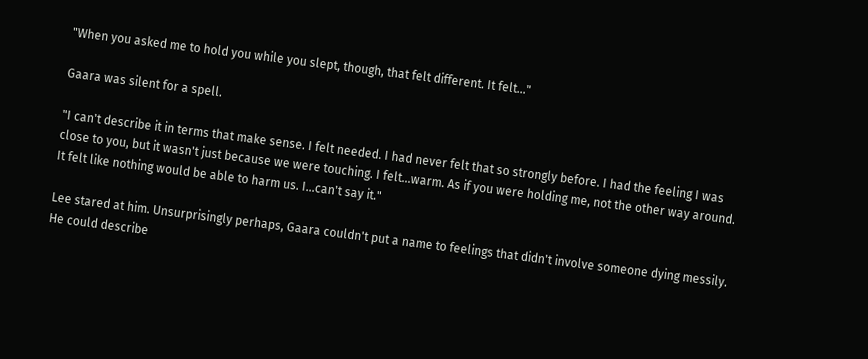"When you asked me to hold you while you slept, though, that felt different. It felt..."

Gaara was silent for a spell.

"I can't describe it in terms that make sense. I felt needed. I had never felt that so strongly before. I had the feeling I was close to you, but it wasn't just because we were touching. I felt...warm. As if you were holding me, not the other way around. It felt like nothing would be able to harm us. I...can't say it."

Lee stared at him. Unsurprisingly perhaps, Gaara couldn't put a name to feelings that didn't involve someone dying messily. He could describe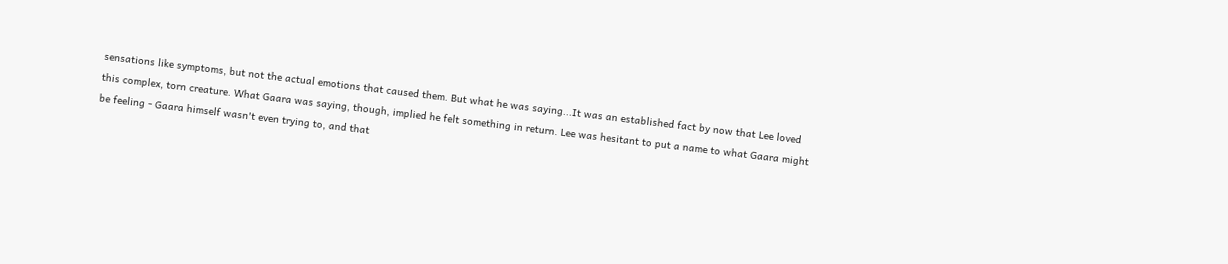sensations like symptoms, but not the actual emotions that caused them. But what he was saying...It was an established fact by now that Lee loved this complex, torn creature. What Gaara was saying, though, implied he felt something in return. Lee was hesitant to put a name to what Gaara might be feeling - Gaara himself wasn't even trying to, and that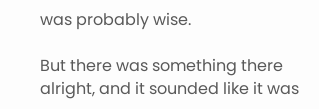was probably wise.

But there was something there alright, and it sounded like it was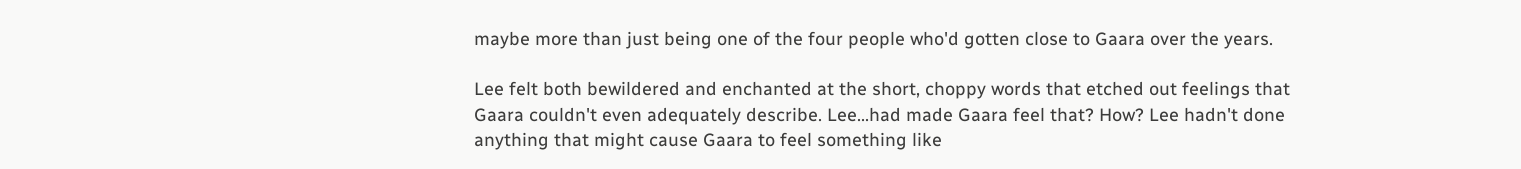maybe more than just being one of the four people who'd gotten close to Gaara over the years.

Lee felt both bewildered and enchanted at the short, choppy words that etched out feelings that Gaara couldn't even adequately describe. Lee...had made Gaara feel that? How? Lee hadn't done anything that might cause Gaara to feel something like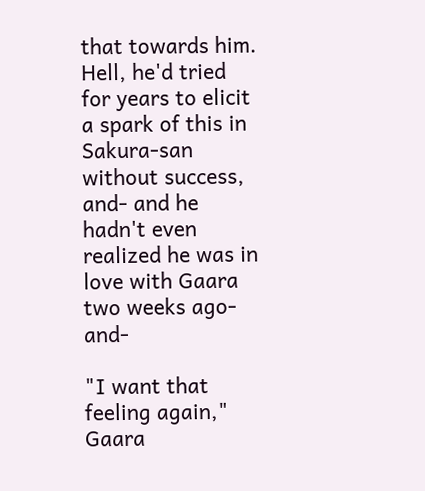that towards him. Hell, he'd tried for years to elicit a spark of this in Sakura-san without success, and- and he hadn't even realized he was in love with Gaara two weeks ago- and-

"I want that feeling again," Gaara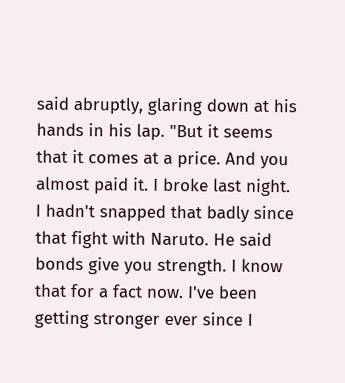said abruptly, glaring down at his hands in his lap. "But it seems that it comes at a price. And you almost paid it. I broke last night. I hadn't snapped that badly since that fight with Naruto. He said bonds give you strength. I know that for a fact now. I've been getting stronger ever since I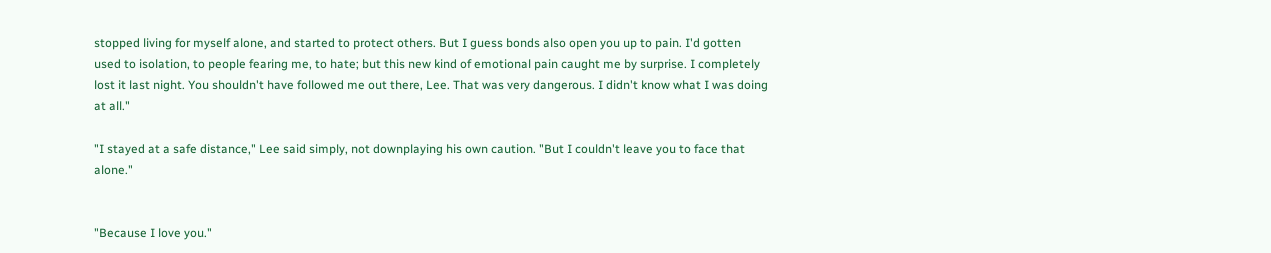stopped living for myself alone, and started to protect others. But I guess bonds also open you up to pain. I'd gotten used to isolation, to people fearing me, to hate; but this new kind of emotional pain caught me by surprise. I completely lost it last night. You shouldn't have followed me out there, Lee. That was very dangerous. I didn't know what I was doing at all."

"I stayed at a safe distance," Lee said simply, not downplaying his own caution. "But I couldn't leave you to face that alone."


"Because I love you."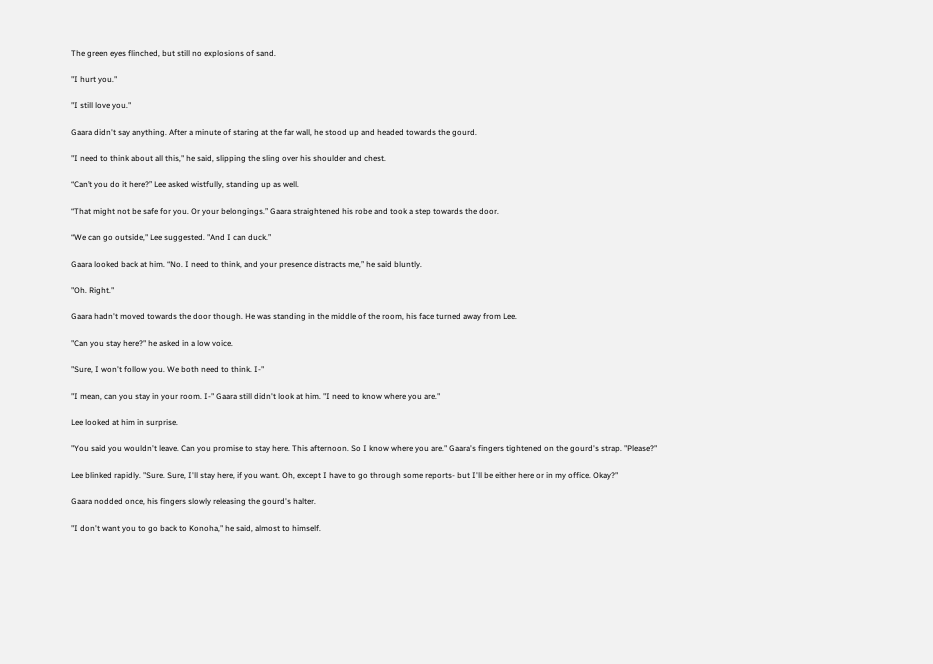The green eyes flinched, but still no explosions of sand.

"I hurt you."

"I still love you."

Gaara didn't say anything. After a minute of staring at the far wall, he stood up and headed towards the gourd.

"I need to think about all this," he said, slipping the sling over his shoulder and chest.

“Can’t you do it here?” Lee asked wistfully, standing up as well.

“That might not be safe for you. Or your belongings.” Gaara straightened his robe and took a step towards the door.

“We can go outside," Lee suggested. "And I can duck.”

Gaara looked back at him. “No. I need to think, and your presence distracts me,” he said bluntly.

"Oh. Right."

Gaara hadn't moved towards the door though. He was standing in the middle of the room, his face turned away from Lee.

"Can you stay here?" he asked in a low voice.

"Sure, I won't follow you. We both need to think. I-"

"I mean, can you stay in your room. I-" Gaara still didn't look at him. "I need to know where you are."

Lee looked at him in surprise.

"You said you wouldn't leave. Can you promise to stay here. This afternoon. So I know where you are." Gaara's fingers tightened on the gourd's strap. "Please?"

Lee blinked rapidly. "Sure. Sure, I'll stay here, if you want. Oh, except I have to go through some reports- but I'll be either here or in my office. Okay?"

Gaara nodded once, his fingers slowly releasing the gourd's halter.

"I don't want you to go back to Konoha," he said, almost to himself.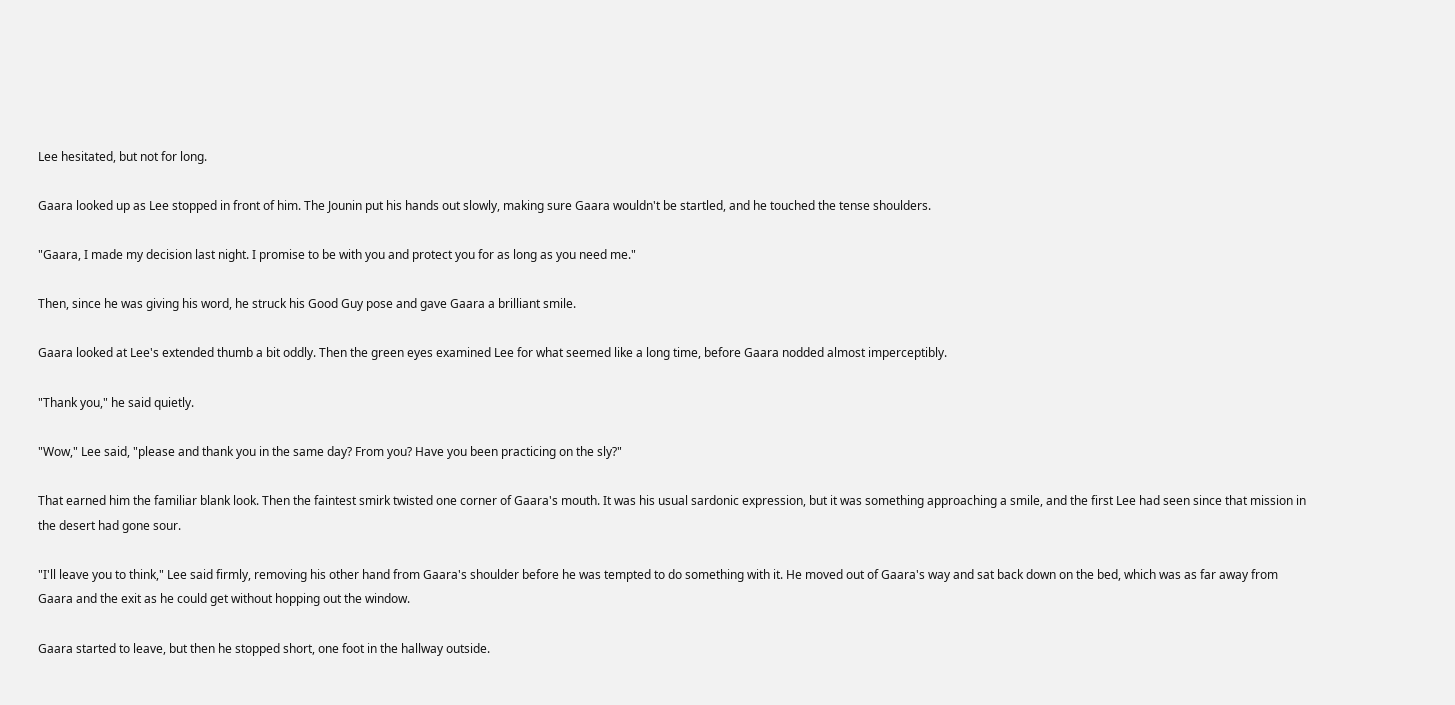Lee hesitated, but not for long.

Gaara looked up as Lee stopped in front of him. The Jounin put his hands out slowly, making sure Gaara wouldn't be startled, and he touched the tense shoulders.

"Gaara, I made my decision last night. I promise to be with you and protect you for as long as you need me."

Then, since he was giving his word, he struck his Good Guy pose and gave Gaara a brilliant smile.

Gaara looked at Lee's extended thumb a bit oddly. Then the green eyes examined Lee for what seemed like a long time, before Gaara nodded almost imperceptibly.

"Thank you," he said quietly.

"Wow," Lee said, "please and thank you in the same day? From you? Have you been practicing on the sly?"

That earned him the familiar blank look. Then the faintest smirk twisted one corner of Gaara's mouth. It was his usual sardonic expression, but it was something approaching a smile, and the first Lee had seen since that mission in the desert had gone sour.

"I'll leave you to think," Lee said firmly, removing his other hand from Gaara's shoulder before he was tempted to do something with it. He moved out of Gaara's way and sat back down on the bed, which was as far away from Gaara and the exit as he could get without hopping out the window.

Gaara started to leave, but then he stopped short, one foot in the hallway outside.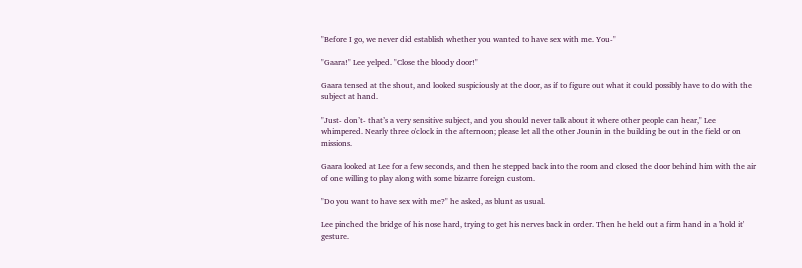"Before I go, we never did establish whether you wanted to have sex with me. You-"

"Gaara!" Lee yelped. "Close the bloody door!"

Gaara tensed at the shout, and looked suspiciously at the door, as if to figure out what it could possibly have to do with the subject at hand.

"Just- don’t- that’s a very sensitive subject, and you should never talk about it where other people can hear," Lee whimpered. Nearly three o'clock in the afternoon; please let all the other Jounin in the building be out in the field or on missions.

Gaara looked at Lee for a few seconds, and then he stepped back into the room and closed the door behind him with the air of one willing to play along with some bizarre foreign custom.

"Do you want to have sex with me?" he asked, as blunt as usual.

Lee pinched the bridge of his nose hard, trying to get his nerves back in order. Then he held out a firm hand in a 'hold it' gesture.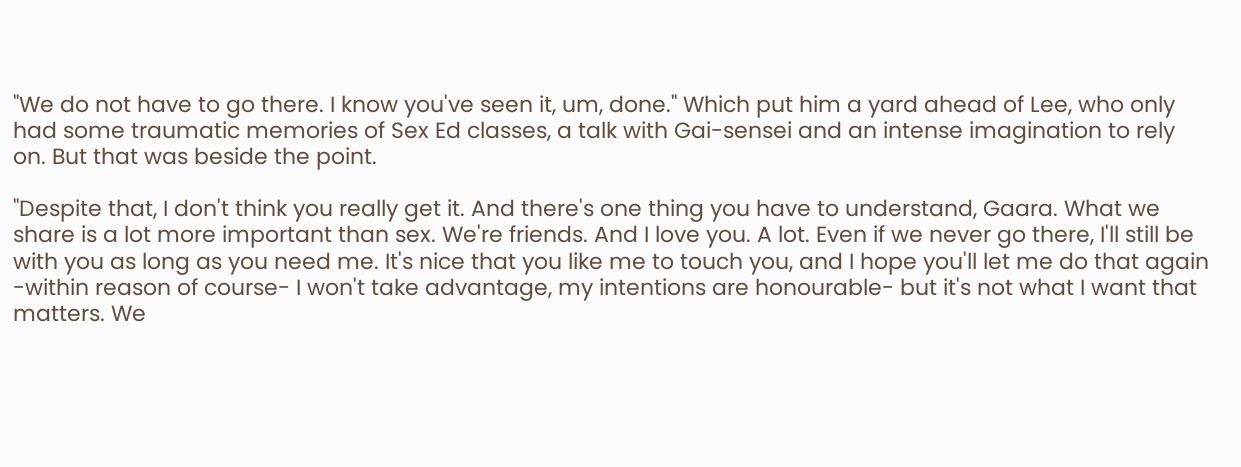"We do not have to go there. I know you've seen it, um, done." Which put him a yard ahead of Lee, who only had some traumatic memories of Sex Ed classes, a talk with Gai-sensei and an intense imagination to rely on. But that was beside the point.

"Despite that, I don't think you really get it. And there's one thing you have to understand, Gaara. What we share is a lot more important than sex. We're friends. And I love you. A lot. Even if we never go there, I'll still be with you as long as you need me. It's nice that you like me to touch you, and I hope you'll let me do that again -within reason of course- I won't take advantage, my intentions are honourable- but it's not what I want that matters. We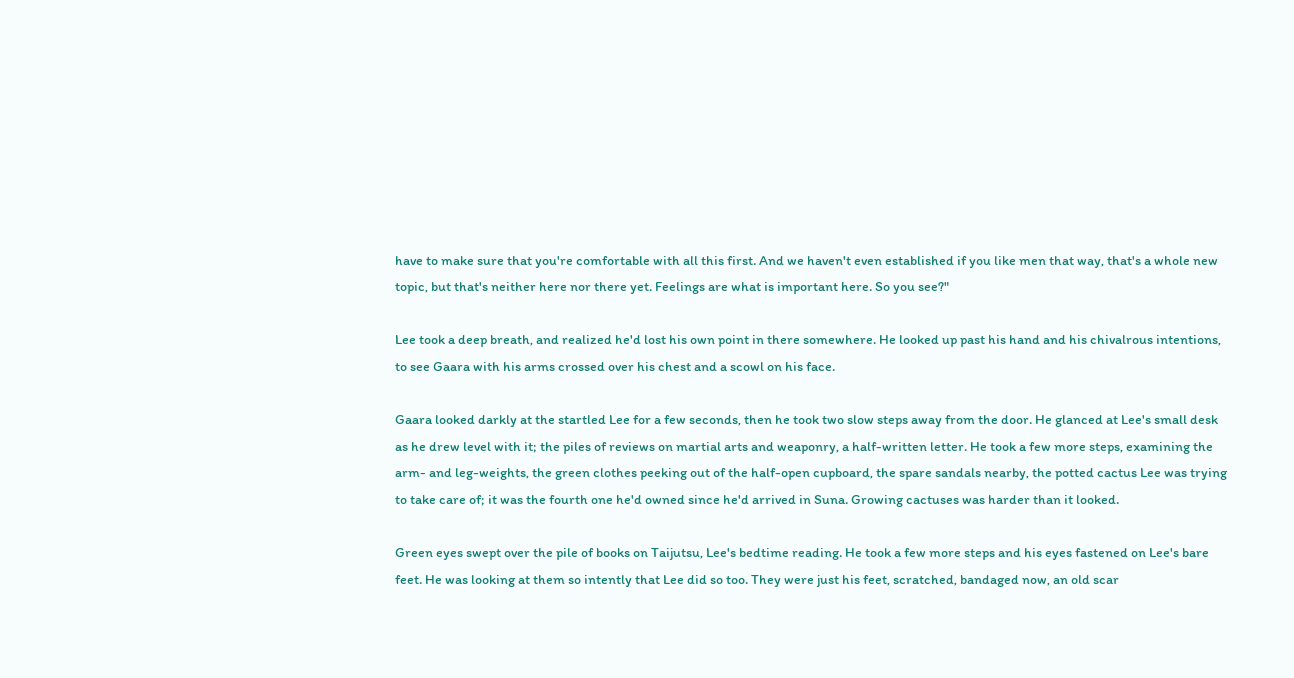have to make sure that you're comfortable with all this first. And we haven't even established if you like men that way, that's a whole new topic, but that's neither here nor there yet. Feelings are what is important here. So you see?"

Lee took a deep breath, and realized he'd lost his own point in there somewhere. He looked up past his hand and his chivalrous intentions, to see Gaara with his arms crossed over his chest and a scowl on his face.

Gaara looked darkly at the startled Lee for a few seconds, then he took two slow steps away from the door. He glanced at Lee's small desk as he drew level with it; the piles of reviews on martial arts and weaponry, a half-written letter. He took a few more steps, examining the arm- and leg-weights, the green clothes peeking out of the half-open cupboard, the spare sandals nearby, the potted cactus Lee was trying to take care of; it was the fourth one he'd owned since he'd arrived in Suna. Growing cactuses was harder than it looked.

Green eyes swept over the pile of books on Taijutsu, Lee's bedtime reading. He took a few more steps and his eyes fastened on Lee's bare feet. He was looking at them so intently that Lee did so too. They were just his feet, scratched, bandaged now, an old scar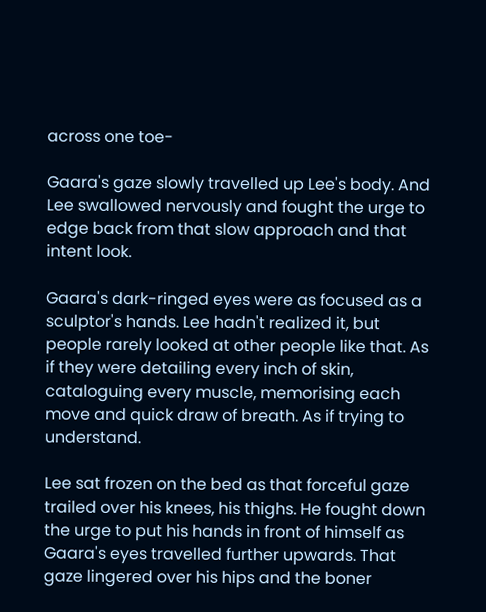across one toe-

Gaara's gaze slowly travelled up Lee's body. And Lee swallowed nervously and fought the urge to edge back from that slow approach and that intent look.

Gaara's dark-ringed eyes were as focused as a sculptor's hands. Lee hadn't realized it, but people rarely looked at other people like that. As if they were detailing every inch of skin, cataloguing every muscle, memorising each move and quick draw of breath. As if trying to understand.

Lee sat frozen on the bed as that forceful gaze trailed over his knees, his thighs. He fought down the urge to put his hands in front of himself as Gaara's eyes travelled further upwards. That gaze lingered over his hips and the boner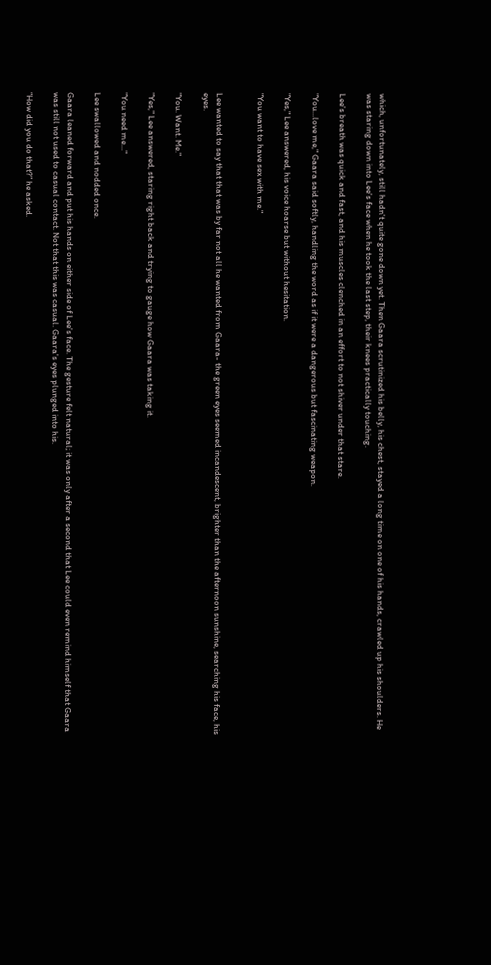which, unfortunately, still hadn't quite gone down yet. Then Gaara scrutinized his belly, his chest, stayed a long time on one of his hands, crawled up his shoulders. He was staring down into Lee's face when he took the last step, their knees practically touching.

Lee's breath was quick and fast, and his muscles clenched in an effort to not shiver under that stare.

"You...love me," Gaara said softly, handling the word as if it were a dangerous but fascinating weapon.

"Yes," Lee answered, his voice hoarse but without hesitation.

"You want to have sex with me."


Lee wanted to say that that was by far not all he wanted from Gaara- the green eyes seemed incandescent, brighter than the afternoon sunshine, searching his face, his eyes.

"You. Want. Me."

"Yes," Lee answered, staring right back and trying to gauge how Gaara was taking it.

"You need me..."

Lee swallowed and nodded once.

Gaara leaned forward and put his hands on either side of Lee's face. The gesture felt natural; it was only after a second that Lee could even remind himself that Gaara was still not used to casual contact. Not that this was casual. Gaara's eyes plunged into his.

“How did you do that?” he asked.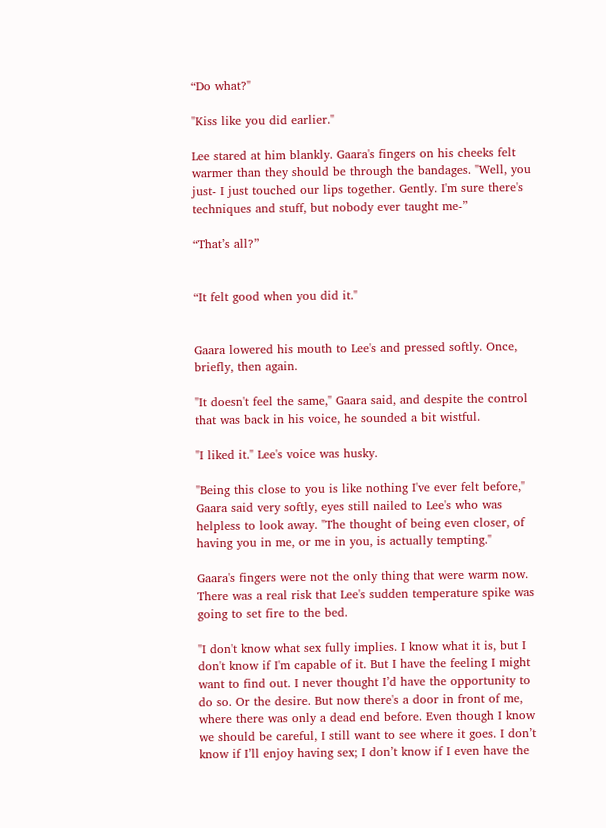“Do what?"

"Kiss like you did earlier."

Lee stared at him blankly. Gaara's fingers on his cheeks felt warmer than they should be through the bandages. "Well, you just- I just touched our lips together. Gently. I'm sure there's techniques and stuff, but nobody ever taught me-”

“That’s all?”


“It felt good when you did it."


Gaara lowered his mouth to Lee's and pressed softly. Once, briefly, then again.

"It doesn't feel the same," Gaara said, and despite the control that was back in his voice, he sounded a bit wistful.

"I liked it." Lee's voice was husky.

"Being this close to you is like nothing I've ever felt before," Gaara said very softly, eyes still nailed to Lee's who was helpless to look away. "The thought of being even closer, of having you in me, or me in you, is actually tempting."

Gaara's fingers were not the only thing that were warm now. There was a real risk that Lee's sudden temperature spike was going to set fire to the bed.

"I don't know what sex fully implies. I know what it is, but I don't know if I'm capable of it. But I have the feeling I might want to find out. I never thought I’d have the opportunity to do so. Or the desire. But now there's a door in front of me, where there was only a dead end before. Even though I know we should be careful, I still want to see where it goes. I don’t know if I’ll enjoy having sex; I don’t know if I even have the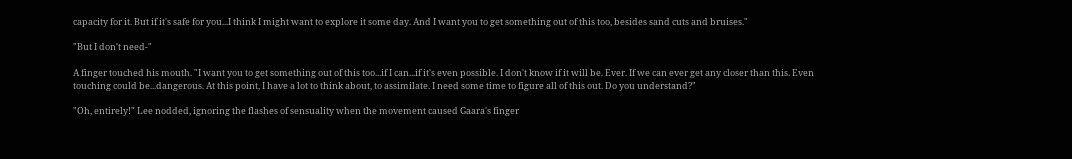capacity for it. But if it's safe for you...I think I might want to explore it some day. And I want you to get something out of this too, besides sand cuts and bruises."

"But I don't need-"

A finger touched his mouth. "I want you to get something out of this too...if I can...if it's even possible. I don't know if it will be. Ever. If we can ever get any closer than this. Even touching could be...dangerous. At this point, I have a lot to think about, to assimilate. I need some time to figure all of this out. Do you understand?"

"Oh, entirely!" Lee nodded, ignoring the flashes of sensuality when the movement caused Gaara's finger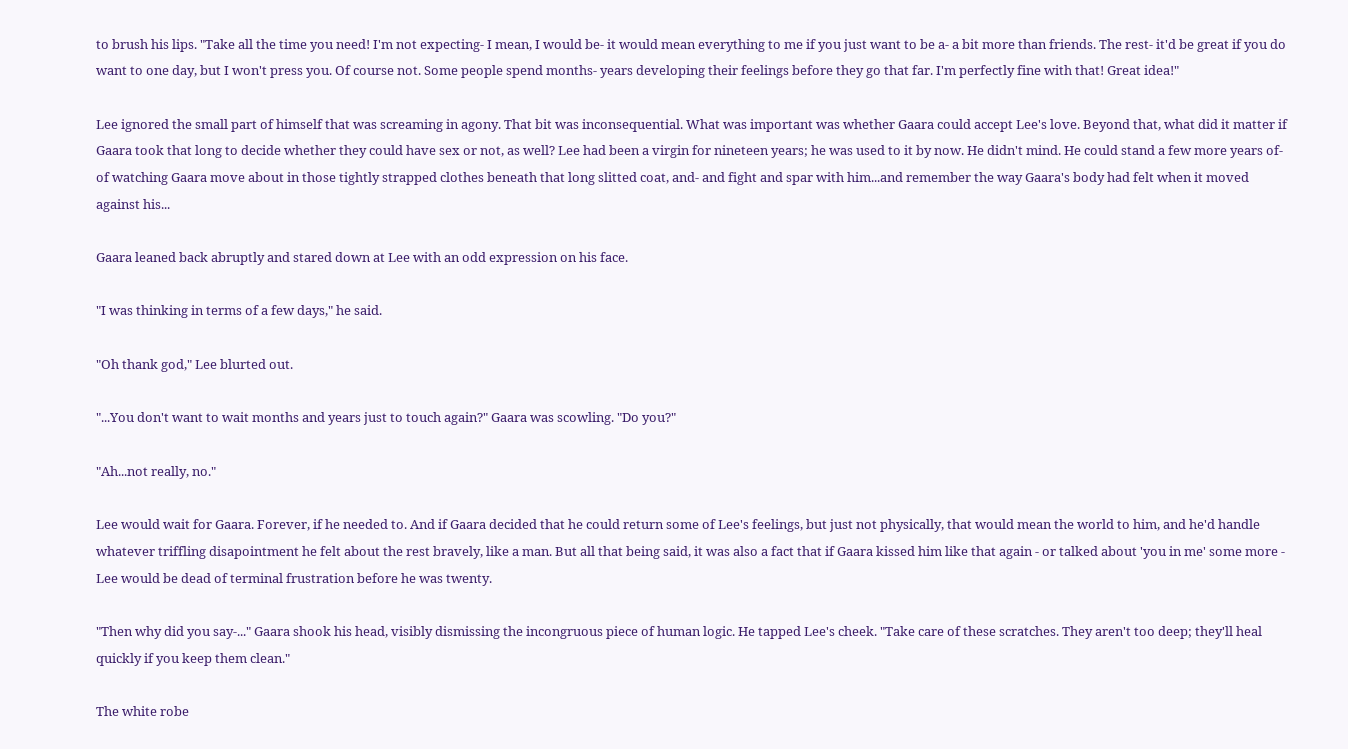to brush his lips. "Take all the time you need! I'm not expecting- I mean, I would be- it would mean everything to me if you just want to be a- a bit more than friends. The rest- it'd be great if you do want to one day, but I won't press you. Of course not. Some people spend months- years developing their feelings before they go that far. I'm perfectly fine with that! Great idea!"

Lee ignored the small part of himself that was screaming in agony. That bit was inconsequential. What was important was whether Gaara could accept Lee's love. Beyond that, what did it matter if Gaara took that long to decide whether they could have sex or not, as well? Lee had been a virgin for nineteen years; he was used to it by now. He didn't mind. He could stand a few more years of- of watching Gaara move about in those tightly strapped clothes beneath that long slitted coat, and- and fight and spar with him...and remember the way Gaara's body had felt when it moved against his...

Gaara leaned back abruptly and stared down at Lee with an odd expression on his face.

"I was thinking in terms of a few days," he said.

"Oh thank god," Lee blurted out.

"...You don't want to wait months and years just to touch again?" Gaara was scowling. "Do you?"

"Ah...not really, no."

Lee would wait for Gaara. Forever, if he needed to. And if Gaara decided that he could return some of Lee's feelings, but just not physically, that would mean the world to him, and he'd handle whatever triffling disapointment he felt about the rest bravely, like a man. But all that being said, it was also a fact that if Gaara kissed him like that again - or talked about 'you in me' some more - Lee would be dead of terminal frustration before he was twenty.

"Then why did you say-..." Gaara shook his head, visibly dismissing the incongruous piece of human logic. He tapped Lee's cheek. "Take care of these scratches. They aren't too deep; they'll heal quickly if you keep them clean."

The white robe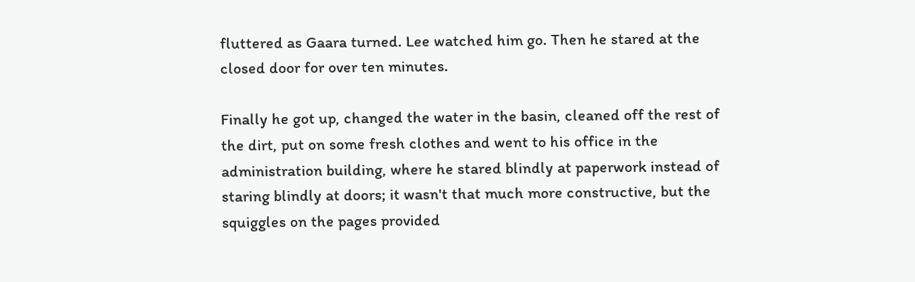fluttered as Gaara turned. Lee watched him go. Then he stared at the closed door for over ten minutes.

Finally he got up, changed the water in the basin, cleaned off the rest of the dirt, put on some fresh clothes and went to his office in the administration building, where he stared blindly at paperwork instead of staring blindly at doors; it wasn't that much more constructive, but the squiggles on the pages provided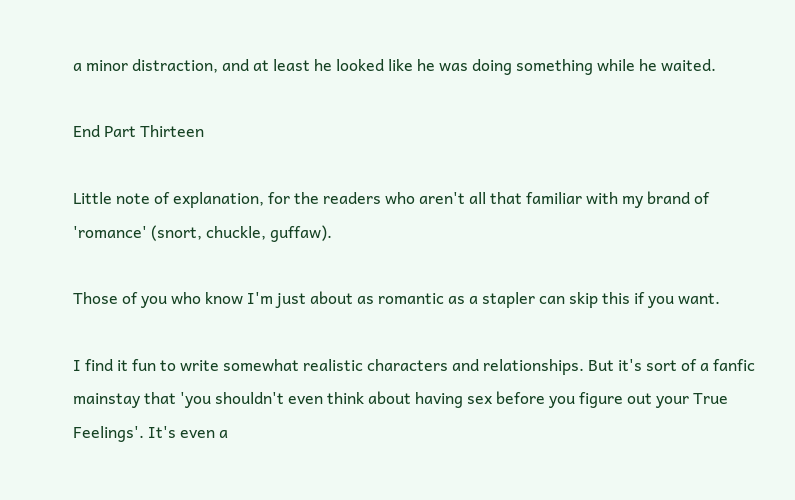a minor distraction, and at least he looked like he was doing something while he waited.

End Part Thirteen

Little note of explanation, for the readers who aren't all that familiar with my brand of 'romance' (snort, chuckle, guffaw).

Those of you who know I'm just about as romantic as a stapler can skip this if you want.

I find it fun to write somewhat realistic characters and relationships. But it's sort of a fanfic mainstay that 'you shouldn't even think about having sex before you figure out your True Feelings'. It's even a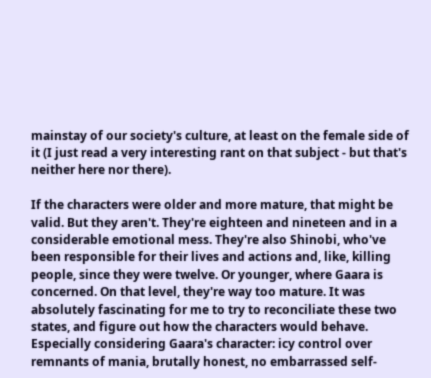mainstay of our society's culture, at least on the female side of it (I just read a very interesting rant on that subject - but that's neither here nor there).

If the characters were older and more mature, that might be valid. But they aren't. They're eighteen and nineteen and in a considerable emotional mess. They're also Shinobi, who've been responsible for their lives and actions and, like, killing people, since they were twelve. Or younger, where Gaara is concerned. On that level, they're way too mature. It was absolutely fascinating for me to try to reconciliate these two states, and figure out how the characters would behave. Especially considering Gaara's character: icy control over remnants of mania, brutally honest, no embarrassed self-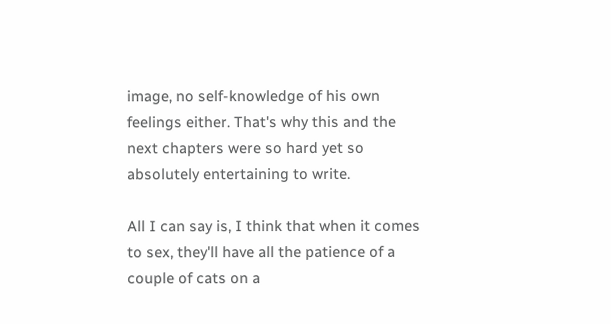image, no self-knowledge of his own feelings either. That's why this and the next chapters were so hard yet so absolutely entertaining to write.

All I can say is, I think that when it comes to sex, they'll have all the patience of a couple of cats on a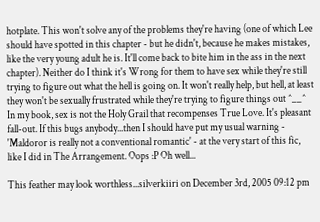hotplate. This won't solve any of the problems they're having (one of which Lee should have spotted in this chapter - but he didn't, because he makes mistakes, like the very young adult he is. It'll come back to bite him in the ass in the next chapter). Neither do I think it's Wrong for them to have sex while they're still trying to figure out what the hell is going on. It won't really help, but hell, at least they won't be sexually frustrated while they're trying to figure things out ^__^ In my book, sex is not the Holy Grail that recompenses True Love. It's pleasant fall-out. If this bugs anybody...then I should have put my usual warning - 'Maldoror is really not a conventional romantic' - at the very start of this fic, like I did in The Arrangement. Oops :P Oh well...

This feather may look worthless...silverkiiri on December 3rd, 2005 09:12 pm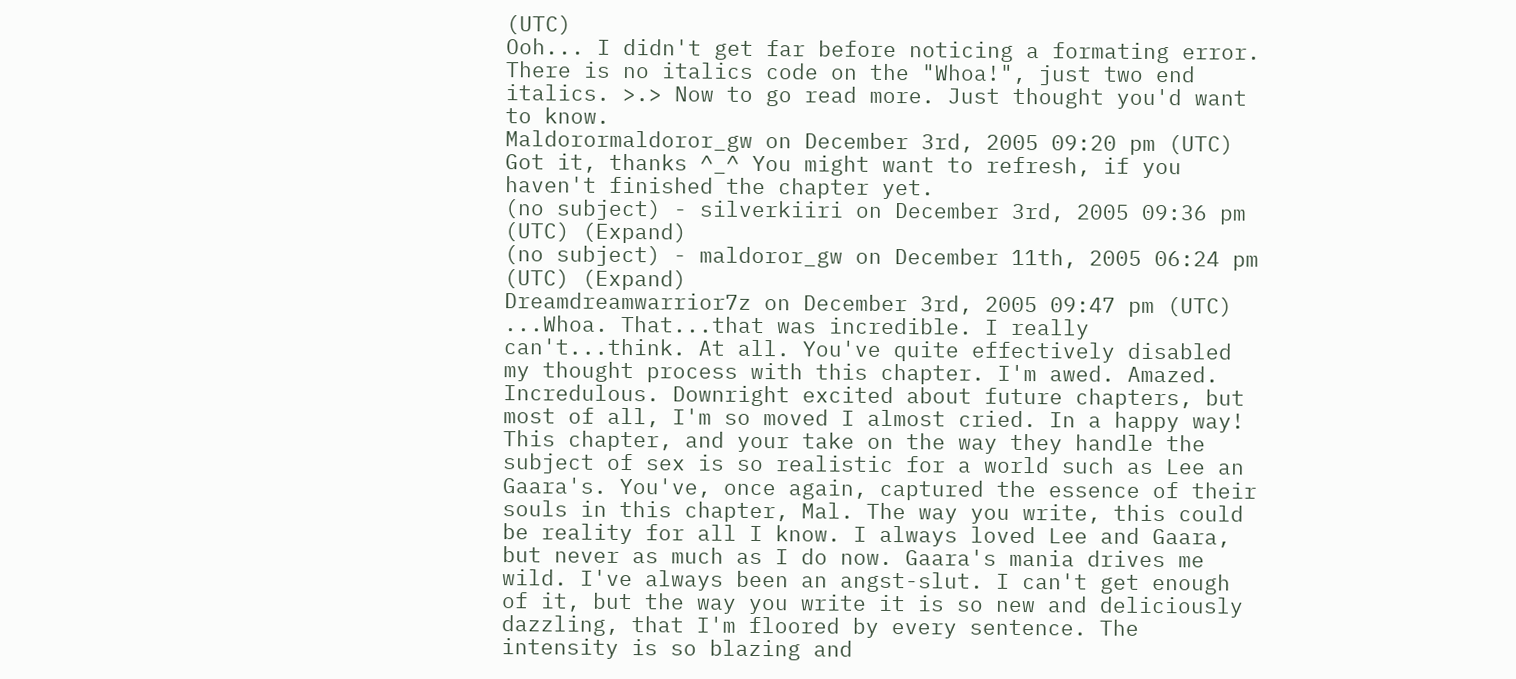(UTC)
Ooh... I didn't get far before noticing a formating error. There is no italics code on the "Whoa!", just two end italics. >.> Now to go read more. Just thought you'd want to know.
Maldorormaldoror_gw on December 3rd, 2005 09:20 pm (UTC)
Got it, thanks ^_^ You might want to refresh, if you haven't finished the chapter yet.
(no subject) - silverkiiri on December 3rd, 2005 09:36 pm (UTC) (Expand)
(no subject) - maldoror_gw on December 11th, 2005 06:24 pm (UTC) (Expand)
Dreamdreamwarrior7z on December 3rd, 2005 09:47 pm (UTC)
...Whoa. That...that was incredible. I really can't...think. At all. You've quite effectively disabled my thought process with this chapter. I'm awed. Amazed. Incredulous. Downright excited about future chapters, but most of all, I'm so moved I almost cried. In a happy way! This chapter, and your take on the way they handle the subject of sex is so realistic for a world such as Lee an Gaara's. You've, once again, captured the essence of their souls in this chapter, Mal. The way you write, this could be reality for all I know. I always loved Lee and Gaara, but never as much as I do now. Gaara's mania drives me wild. I've always been an angst-slut. I can't get enough of it, but the way you write it is so new and deliciously dazzling, that I'm floored by every sentence. The intensity is so blazing and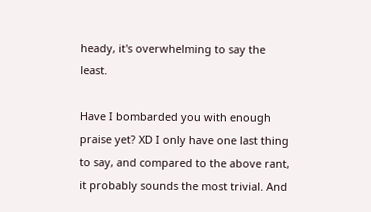heady, it's overwhelming to say the least.

Have I bombarded you with enough praise yet? XD I only have one last thing to say, and compared to the above rant, it probably sounds the most trivial. And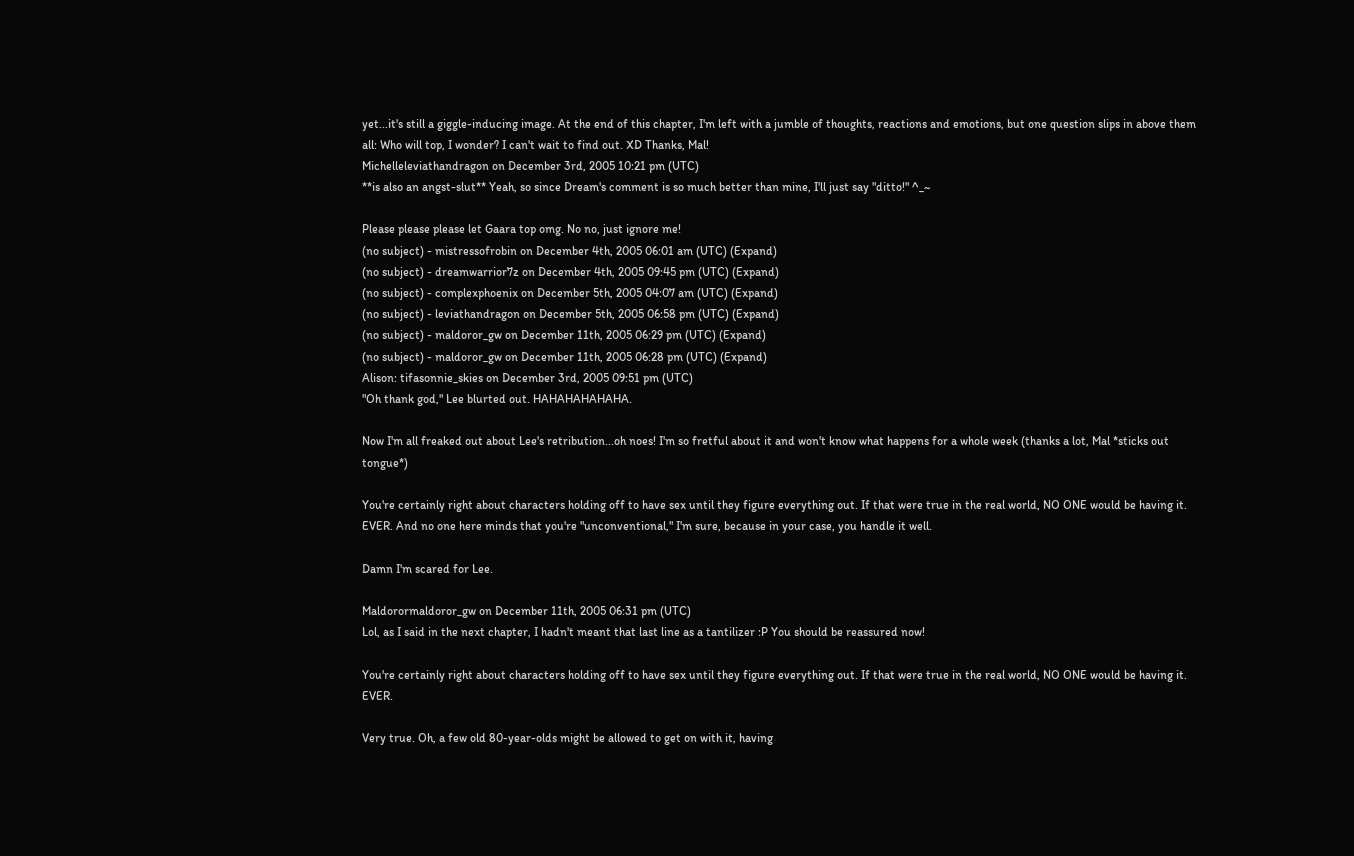yet...it's still a giggle-inducing image. At the end of this chapter, I'm left with a jumble of thoughts, reactions and emotions, but one question slips in above them all: Who will top, I wonder? I can't wait to find out. XD Thanks, Mal!
Michelleleviathandragon on December 3rd, 2005 10:21 pm (UTC)
**is also an angst-slut** Yeah, so since Dream's comment is so much better than mine, I'll just say "ditto!" ^_~

Please please please let Gaara top omg. No no, just ignore me!
(no subject) - mistressofrobin on December 4th, 2005 06:01 am (UTC) (Expand)
(no subject) - dreamwarrior7z on December 4th, 2005 09:45 pm (UTC) (Expand)
(no subject) - complexphoenix on December 5th, 2005 04:07 am (UTC) (Expand)
(no subject) - leviathandragon on December 5th, 2005 06:58 pm (UTC) (Expand)
(no subject) - maldoror_gw on December 11th, 2005 06:29 pm (UTC) (Expand)
(no subject) - maldoror_gw on December 11th, 2005 06:28 pm (UTC) (Expand)
Alison: tifasonnie_skies on December 3rd, 2005 09:51 pm (UTC)
"Oh thank god," Lee blurted out. HAHAHAHAHAHA.

Now I'm all freaked out about Lee's retribution...oh noes! I'm so fretful about it and won't know what happens for a whole week (thanks a lot, Mal *sticks out tongue*)

You're certainly right about characters holding off to have sex until they figure everything out. If that were true in the real world, NO ONE would be having it. EVER. And no one here minds that you're "unconventional," I'm sure, because in your case, you handle it well.

Damn I'm scared for Lee.

Maldorormaldoror_gw on December 11th, 2005 06:31 pm (UTC)
Lol, as I said in the next chapter, I hadn't meant that last line as a tantilizer :P You should be reassured now!

You're certainly right about characters holding off to have sex until they figure everything out. If that were true in the real world, NO ONE would be having it. EVER.

Very true. Oh, a few old 80-year-olds might be allowed to get on with it, having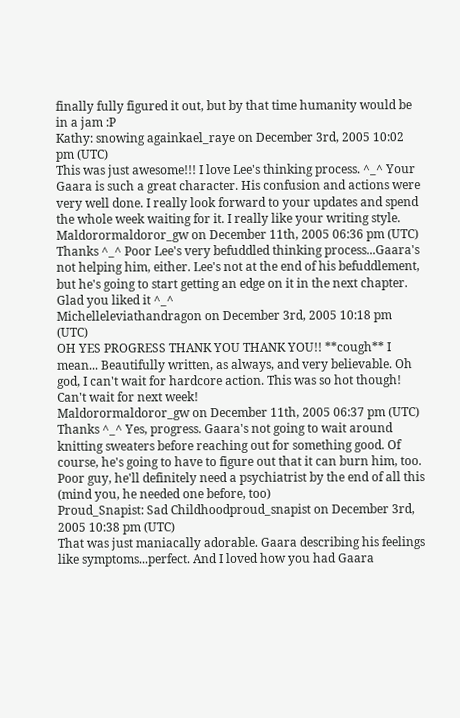finally fully figured it out, but by that time humanity would be in a jam :P
Kathy: snowing againkael_raye on December 3rd, 2005 10:02 pm (UTC)
This was just awesome!!! I love Lee's thinking process. ^_^ Your Gaara is such a great character. His confusion and actions were very well done. I really look forward to your updates and spend the whole week waiting for it. I really like your writing style.
Maldorormaldoror_gw on December 11th, 2005 06:36 pm (UTC)
Thanks ^_^ Poor Lee's very befuddled thinking process...Gaara's not helping him, either. Lee's not at the end of his befuddlement, but he's going to start getting an edge on it in the next chapter. Glad you liked it ^_^
Michelleleviathandragon on December 3rd, 2005 10:18 pm (UTC)
OH YES PROGRESS THANK YOU THANK YOU!! **cough** I mean... Beautifully written, as always, and very believable. Oh god, I can't wait for hardcore action. This was so hot though! Can't wait for next week!
Maldorormaldoror_gw on December 11th, 2005 06:37 pm (UTC)
Thanks ^_^ Yes, progress. Gaara's not going to wait around knitting sweaters before reaching out for something good. Of course, he's going to have to figure out that it can burn him, too. Poor guy, he'll definitely need a psychiatrist by the end of all this (mind you, he needed one before, too)
Proud_Snapist: Sad Childhoodproud_snapist on December 3rd, 2005 10:38 pm (UTC)
That was just maniacally adorable. Gaara describing his feelings like symptoms...perfect. And I loved how you had Gaara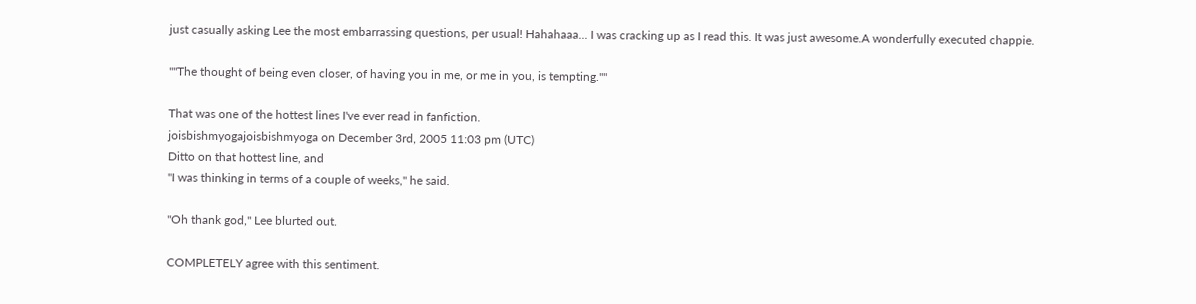just casually asking Lee the most embarrassing questions, per usual! Hahahaaa... I was cracking up as I read this. It was just awesome.A wonderfully executed chappie.

""The thought of being even closer, of having you in me, or me in you, is tempting.""

That was one of the hottest lines I've ever read in fanfiction.
joisbishmyogajoisbishmyoga on December 3rd, 2005 11:03 pm (UTC)
Ditto on that hottest line, and
"I was thinking in terms of a couple of weeks," he said.

"Oh thank god," Lee blurted out.

COMPLETELY agree with this sentiment.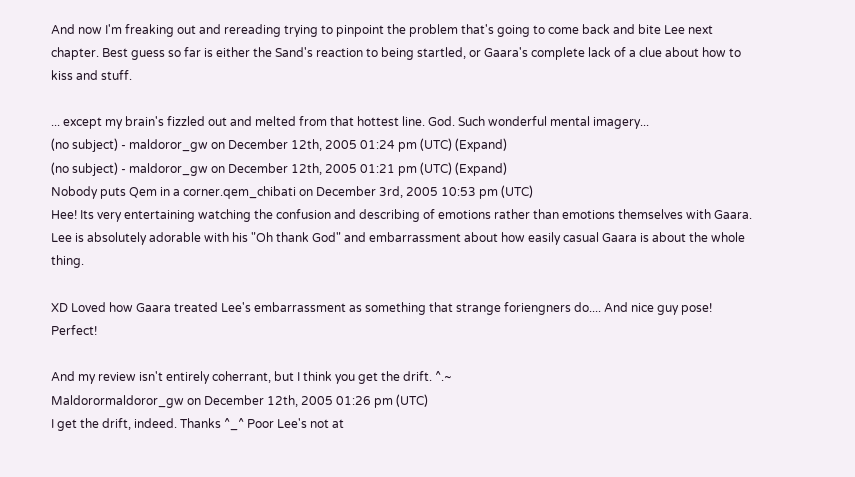And now I'm freaking out and rereading trying to pinpoint the problem that's going to come back and bite Lee next chapter. Best guess so far is either the Sand's reaction to being startled, or Gaara's complete lack of a clue about how to kiss and stuff.

... except my brain's fizzled out and melted from that hottest line. God. Such wonderful mental imagery...
(no subject) - maldoror_gw on December 12th, 2005 01:24 pm (UTC) (Expand)
(no subject) - maldoror_gw on December 12th, 2005 01:21 pm (UTC) (Expand)
Nobody puts Qem in a corner.qem_chibati on December 3rd, 2005 10:53 pm (UTC)
Hee! Its very entertaining watching the confusion and describing of emotions rather than emotions themselves with Gaara. Lee is absolutely adorable with his "Oh thank God" and embarrassment about how easily casual Gaara is about the whole thing.

XD Loved how Gaara treated Lee's embarrassment as something that strange foriengners do.... And nice guy pose! Perfect!

And my review isn't entirely coherrant, but I think you get the drift. ^.~
Maldorormaldoror_gw on December 12th, 2005 01:26 pm (UTC)
I get the drift, indeed. Thanks ^_^ Poor Lee's not at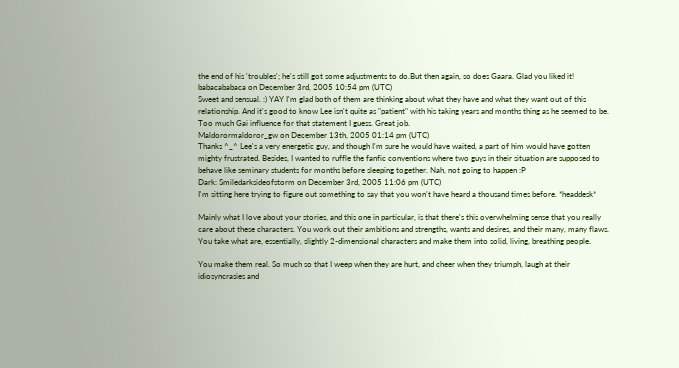the end of his 'troubles'; he's still got some adjustments to do.But then again, so does Gaara. Glad you liked it!
babacababaca on December 3rd, 2005 10:54 pm (UTC)
Sweet and sensual. :) YAY I'm glad both of them are thinking about what they have and what they want out of this relationship. And it's good to know Lee isn't quite as "patient" with his taking years and months thing as he seemed to be. Too much Gai influence for that statement I guess. Great job.
Maldorormaldoror_gw on December 13th, 2005 01:14 pm (UTC)
Thanks ^_^ Lee's a very energetic guy, and though I'm sure he would have waited, a part of him would have gotten mighty frustrated. Besides, I wanted to ruffle the fanfic conventions where two guys in their situation are supposed to behave like seminary students for months before sleeping together. Nah, not going to happen :P
Dark: Smiledarksideofstorm on December 3rd, 2005 11:06 pm (UTC)
I'm sitting here trying to figure out something to say that you won't have heard a thousand times before. *headdesk*

Mainly what I love about your stories, and this one in particular, is that there's this overwhelming sense that you really care about these characters. You work out their ambitions and strengths, wants and desires, and their many, many flaws. You take what are, essentially, slightly 2-dimensional characters and make them into solid, living, breathing people.

You make them real. So much so that I weep when they are hurt, and cheer when they triumph, laugh at their idiosyncrasies and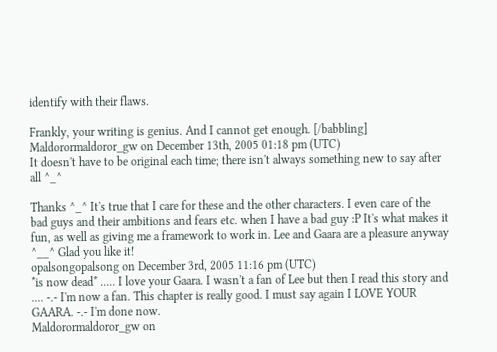identify with their flaws.

Frankly, your writing is genius. And I cannot get enough. [/babbling]
Maldorormaldoror_gw on December 13th, 2005 01:18 pm (UTC)
It doesn't have to be original each time; there isn't always something new to say after all ^_^

Thanks ^_^ It's true that I care for these and the other characters. I even care of the bad guys and their ambitions and fears etc. when I have a bad guy :P It's what makes it fun, as well as giving me a framework to work in. Lee and Gaara are a pleasure anyway ^__^ Glad you like it!
opalsongopalsong on December 3rd, 2005 11:16 pm (UTC)
*is now dead* ..... I love your Gaara. I wasn't a fan of Lee but then I read this story and .... -.- I'm now a fan. This chapter is really good. I must say again I LOVE YOUR GAARA. -.- I'm done now.
Maldorormaldoror_gw on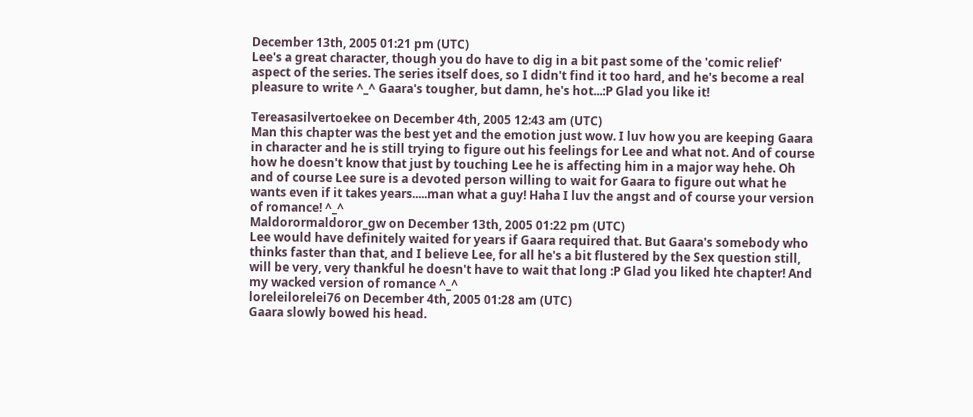December 13th, 2005 01:21 pm (UTC)
Lee's a great character, though you do have to dig in a bit past some of the 'comic relief' aspect of the series. The series itself does, so I didn't find it too hard, and he's become a real pleasure to write ^_^ Gaara's tougher, but damn, he's hot...:P Glad you like it!

Tereasasilvertoekee on December 4th, 2005 12:43 am (UTC)
Man this chapter was the best yet and the emotion just wow. I luv how you are keeping Gaara in character and he is still trying to figure out his feelings for Lee and what not. And of course how he doesn't know that just by touching Lee he is affecting him in a major way hehe. Oh and of course Lee sure is a devoted person willing to wait for Gaara to figure out what he wants even if it takes years.....man what a guy! Haha I luv the angst and of course your version of romance! ^_^
Maldorormaldoror_gw on December 13th, 2005 01:22 pm (UTC)
Lee would have definitely waited for years if Gaara required that. But Gaara's somebody who thinks faster than that, and I believe Lee, for all he's a bit flustered by the Sex question still, will be very, very thankful he doesn't have to wait that long :P Glad you liked hte chapter! And my wacked version of romance ^_^
loreleilorelei76 on December 4th, 2005 01:28 am (UTC)
Gaara slowly bowed his head.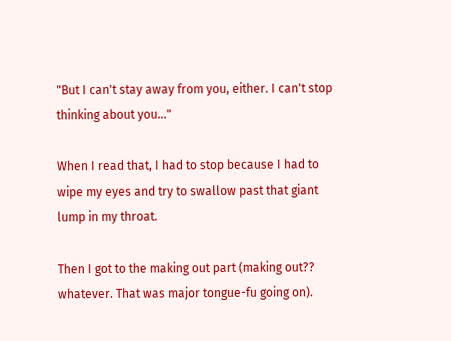"But I can't stay away from you, either. I can't stop thinking about you..."

When I read that, I had to stop because I had to wipe my eyes and try to swallow past that giant lump in my throat.

Then I got to the making out part (making out?? whatever. That was major tongue-fu going on).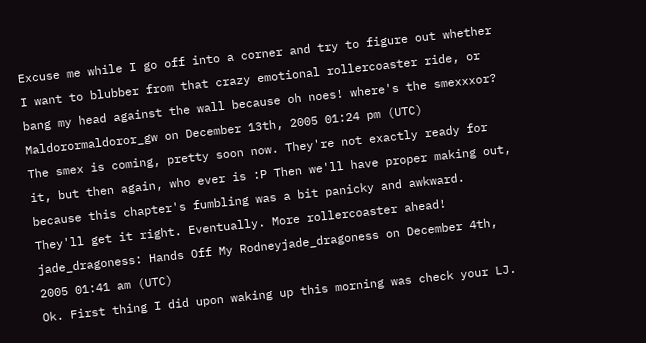Excuse me while I go off into a corner and try to figure out whether I want to blubber from that crazy emotional rollercoaster ride, or bang my head against the wall because oh noes! where's the smexxxor?
Maldorormaldoror_gw on December 13th, 2005 01:24 pm (UTC)
The smex is coming, pretty soon now. They're not exactly ready for it, but then again, who ever is :P Then we'll have proper making out, because this chapter's fumbling was a bit panicky and awkward. They'll get it right. Eventually. More rollercoaster ahead!
jade_dragoness: Hands Off My Rodneyjade_dragoness on December 4th, 2005 01:41 am (UTC)
Ok. First thing I did upon waking up this morning was check your LJ.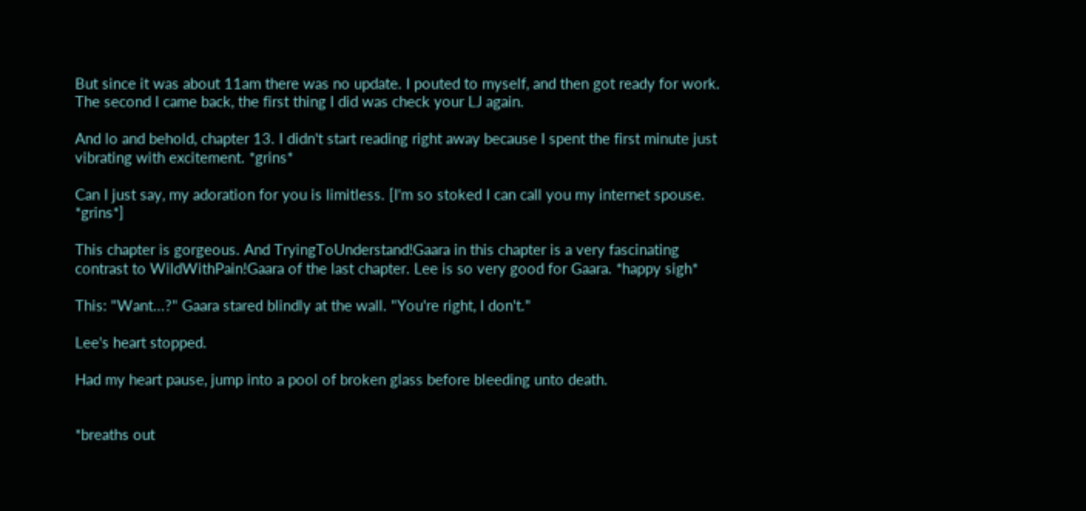But since it was about 11am there was no update. I pouted to myself, and then got ready for work. The second I came back, the first thing I did was check your LJ again.

And lo and behold, chapter 13. I didn't start reading right away because I spent the first minute just vibrating with excitement. *grins*

Can I just say, my adoration for you is limitless. [I'm so stoked I can call you my internet spouse. *grins*]

This chapter is gorgeous. And TryingToUnderstand!Gaara in this chapter is a very fascinating contrast to WildWithPain!Gaara of the last chapter. Lee is so very good for Gaara. *happy sigh*

This: "Want...?" Gaara stared blindly at the wall. "You're right, I don't."

Lee's heart stopped.

Had my heart pause, jump into a pool of broken glass before bleeding unto death.


*breaths out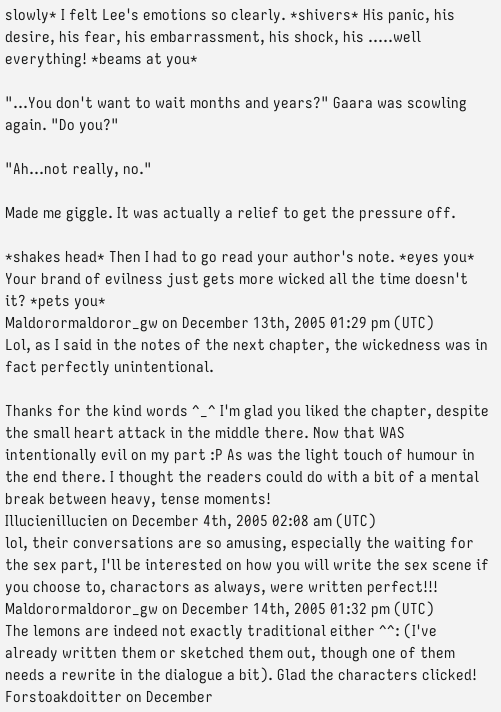slowly* I felt Lee's emotions so clearly. *shivers* His panic, his desire, his fear, his embarrassment, his shock, his .....well everything! *beams at you*

"...You don't want to wait months and years?" Gaara was scowling again. "Do you?"

"Ah...not really, no."

Made me giggle. It was actually a relief to get the pressure off.

*shakes head* Then I had to go read your author's note. *eyes you* Your brand of evilness just gets more wicked all the time doesn't it? *pets you*
Maldorormaldoror_gw on December 13th, 2005 01:29 pm (UTC)
Lol, as I said in the notes of the next chapter, the wickedness was in fact perfectly unintentional.

Thanks for the kind words ^_^ I'm glad you liked the chapter, despite the small heart attack in the middle there. Now that WAS intentionally evil on my part :P As was the light touch of humour in the end there. I thought the readers could do with a bit of a mental break between heavy, tense moments!
Illucienillucien on December 4th, 2005 02:08 am (UTC)
lol, their conversations are so amusing, especially the waiting for the sex part, I'll be interested on how you will write the sex scene if you choose to, charactors as always, were written perfect!!!
Maldorormaldoror_gw on December 14th, 2005 01:32 pm (UTC)
The lemons are indeed not exactly traditional either ^^: (I've already written them or sketched them out, though one of them needs a rewrite in the dialogue a bit). Glad the characters clicked!
Forstoakdoitter on December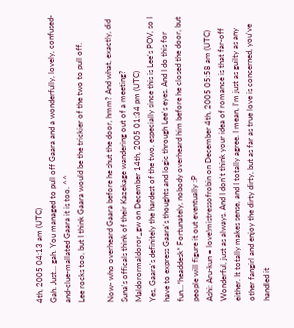4th, 2005 04:13 am (UTC)
Gah. Just... gah. You managed to pull off Gaara and a wonderfully, lovely, confused-and-clue-mallated Gaara it is too. ^^
Lee rocks too, but I think Gaara would be the trickier of the two to pull off.

Now- who overheard Gaara before he shut the door, hmm? And what, exactly, did Suna's officals think of their Kazekage wandering out of a meeting?
Maldorormaldoror_gw on December 14th, 2005 01:34 pm (UTC)
Yes, Gaara's definitely the hardest of the two, especially since this is Lee's POV, so I have to express Gaara's thoughts and logic through Lee's eyes. And I do this for fun...*headdesk* Fortunately, nobody overheard him before he closed the door, but people will figure it out eventually :P
Ashi: Aru-kun = love!mistressofrobin on December 4th, 2005 05:58 am (UTC)
Wonderful, just as always. And I don't think your idea of romance is that far-off either. It totally makes sense, and I totally agree. I mean, I'm just as guilty as any other fangirl and enjoy the dirty dirty, but as far as true love is concerned, you've handled it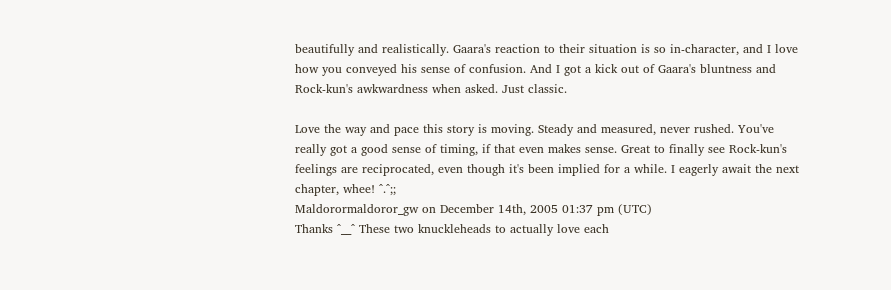beautifully and realistically. Gaara's reaction to their situation is so in-character, and I love how you conveyed his sense of confusion. And I got a kick out of Gaara's bluntness and Rock-kun's awkwardness when asked. Just classic.

Love the way and pace this story is moving. Steady and measured, never rushed. You've really got a good sense of timing, if that even makes sense. Great to finally see Rock-kun's feelings are reciprocated, even though it's been implied for a while. I eagerly await the next chapter, whee! ^.^;;
Maldorormaldoror_gw on December 14th, 2005 01:37 pm (UTC)
Thanks ^__^ These two knuckleheads to actually love each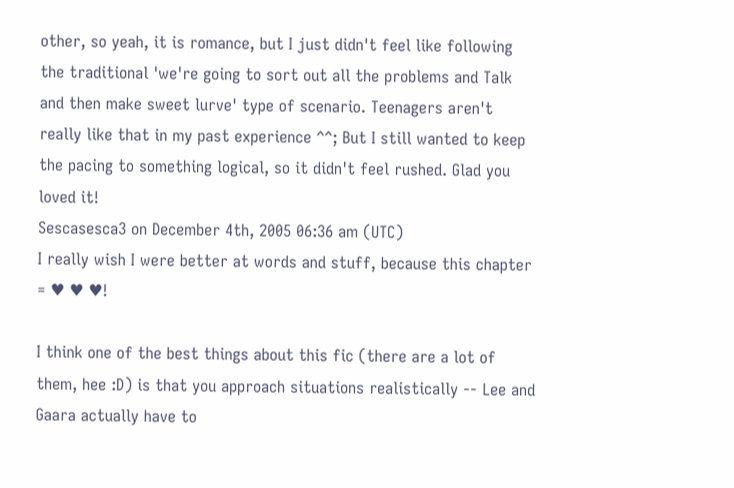other, so yeah, it is romance, but I just didn't feel like following the traditional 'we're going to sort out all the problems and Talk and then make sweet lurve' type of scenario. Teenagers aren't really like that in my past experience ^^; But I still wanted to keep the pacing to something logical, so it didn't feel rushed. Glad you loved it!
Sescasesca3 on December 4th, 2005 06:36 am (UTC)
I really wish I were better at words and stuff, because this chapter = ♥ ♥ ♥!

I think one of the best things about this fic (there are a lot of them, hee :D) is that you approach situations realistically -- Lee and Gaara actually have to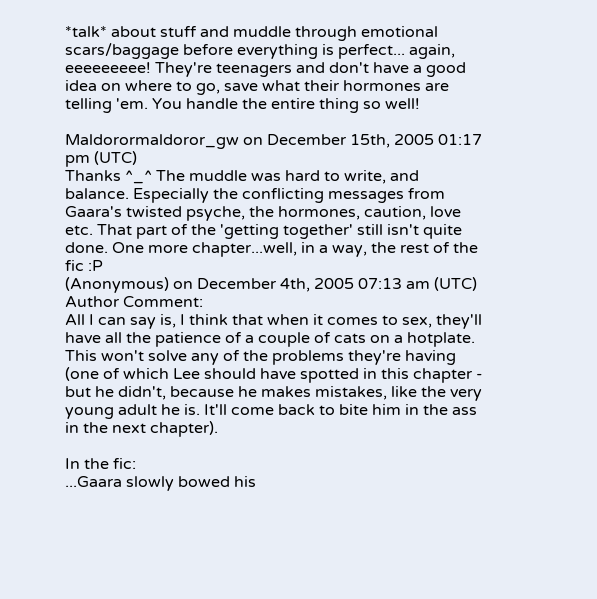*talk* about stuff and muddle through emotional scars/baggage before everything is perfect... again, eeeeeeeee! They're teenagers and don't have a good idea on where to go, save what their hormones are telling 'em. You handle the entire thing so well!

Maldorormaldoror_gw on December 15th, 2005 01:17 pm (UTC)
Thanks ^_^ The muddle was hard to write, and balance. Especially the conflicting messages from Gaara's twisted psyche, the hormones, caution, love etc. That part of the 'getting together' still isn't quite done. One more chapter...well, in a way, the rest of the fic :P
(Anonymous) on December 4th, 2005 07:13 am (UTC)
Author Comment:
All I can say is, I think that when it comes to sex, they'll have all the patience of a couple of cats on a hotplate. This won't solve any of the problems they're having (one of which Lee should have spotted in this chapter - but he didn't, because he makes mistakes, like the very young adult he is. It'll come back to bite him in the ass in the next chapter).

In the fic:
...Gaara slowly bowed his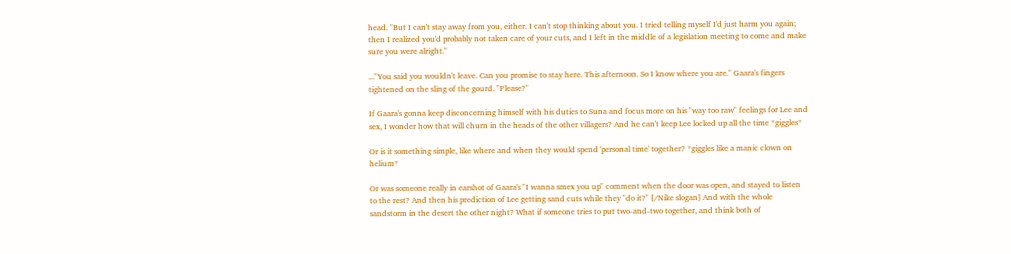head. "But I can't stay away from you, either. I can't stop thinking about you. I tried telling myself I'd just harm you again; then I realized you'd probably not taken care of your cuts, and I left in the middle of a legislation meeting to come and make sure you were alright."

..."You said you wouldn't leave. Can you promise to stay here. This afternoon. So I know where you are." Gaara's fingers tightened on the sling of the gourd. "Please?"

If Gaara's gonna keep disconcerning himself with his duties to Suna and focus more on his "way too raw" feelings for Lee and sex, I wonder how that will churn in the heads of the other villagers? And he can't keep Lee locked up all the time *giggles*

Or is it something simple, like where and when they would spend 'personal time' together? *giggles like a manic clown on helium*

Or was someone really in earshot of Gaara's "I wanna smex you up" comment when the door was open, and stayed to listen to the rest? And then his prediction of Lee getting sand cuts while they "do it?" [/Nike slogan] And with the whole sandstorm in the desert the other night? What if someone tries to put two-and-two together, and think both of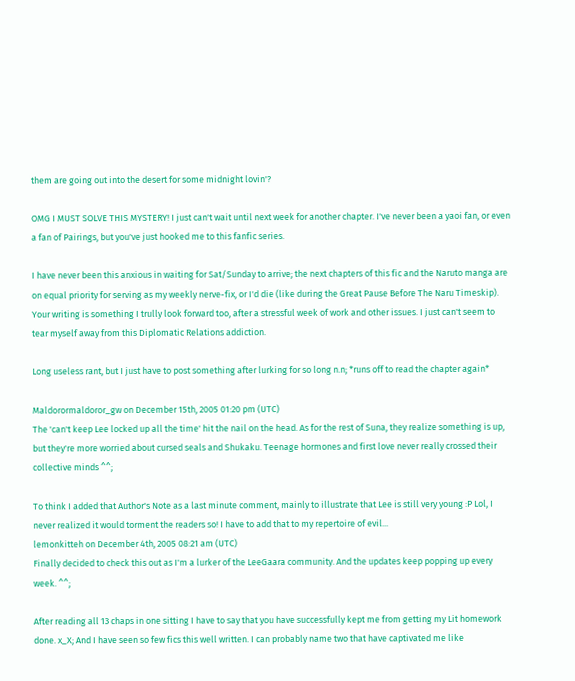them are going out into the desert for some midnight lovin'?

OMG I MUST SOLVE THIS MYSTERY! I just can't wait until next week for another chapter. I've never been a yaoi fan, or even a fan of Pairings, but you've just hooked me to this fanfic series.

I have never been this anxious in waiting for Sat/Sunday to arrive; the next chapters of this fic and the Naruto manga are on equal priority for serving as my weekly nerve-fix, or I'd die (like during the Great Pause Before The Naru Timeskip). Your writing is something I trully look forward too, after a stressful week of work and other issues. I just can't seem to tear myself away from this Diplomatic Relations addiction.

Long useless rant, but I just have to post something after lurking for so long n.n; *runs off to read the chapter again*

Maldorormaldoror_gw on December 15th, 2005 01:20 pm (UTC)
The 'can't keep Lee locked up all the time' hit the nail on the head. As for the rest of Suna, they realize something is up, but they're more worried about cursed seals and Shukaku. Teenage hormones and first love never really crossed their collective minds ^^;

To think I added that Author's Note as a last minute comment, mainly to illustrate that Lee is still very young :P Lol, I never realized it would torment the readers so! I have to add that to my repertoire of evil...
lemonkitteh on December 4th, 2005 08:21 am (UTC)
Finally decided to check this out as I'm a lurker of the LeeGaara community. And the updates keep popping up every week. ^^;

After reading all 13 chaps in one sitting I have to say that you have successfully kept me from getting my Lit homework done. x_X; And I have seen so few fics this well written. I can probably name two that have captivated me like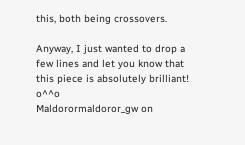this, both being crossovers.

Anyway, I just wanted to drop a few lines and let you know that this piece is absolutely brilliant! o^^o
Maldorormaldoror_gw on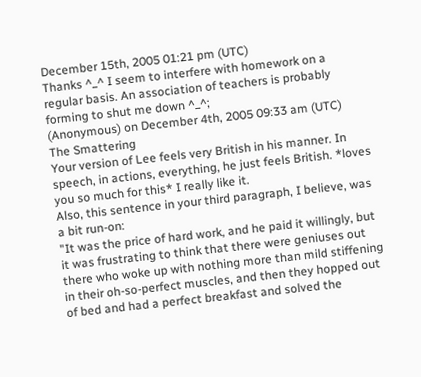December 15th, 2005 01:21 pm (UTC)
Thanks ^_^ I seem to interfere with homework on a regular basis. An association of teachers is probably forming to shut me down ^_^;
(Anonymous) on December 4th, 2005 09:33 am (UTC)
The Smattering
Your version of Lee feels very British in his manner. In speech, in actions, everything, he just feels British. *loves you so much for this* I really like it.
Also, this sentence in your third paragraph, I believe, was a bit run-on:
"It was the price of hard work, and he paid it willingly, but it was frustrating to think that there were geniuses out there who woke up with nothing more than mild stiffening in their oh-so-perfect muscles, and then they hopped out of bed and had a perfect breakfast and solved the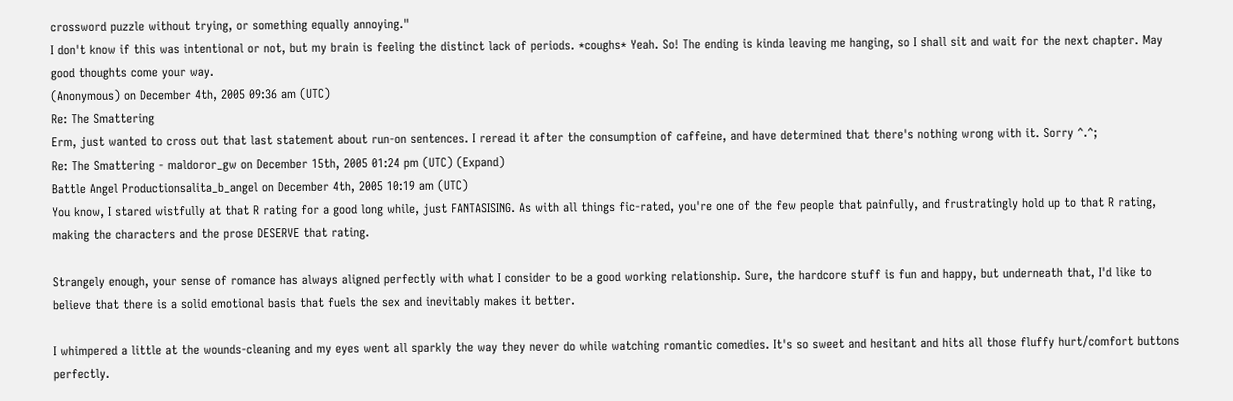crossword puzzle without trying, or something equally annoying."
I don't know if this was intentional or not, but my brain is feeling the distinct lack of periods. *coughs* Yeah. So! The ending is kinda leaving me hanging, so I shall sit and wait for the next chapter. May good thoughts come your way.
(Anonymous) on December 4th, 2005 09:36 am (UTC)
Re: The Smattering
Erm, just wanted to cross out that last statement about run-on sentences. I reread it after the consumption of caffeine, and have determined that there's nothing wrong with it. Sorry ^.^;
Re: The Smattering - maldoror_gw on December 15th, 2005 01:24 pm (UTC) (Expand)
Battle Angel Productionsalita_b_angel on December 4th, 2005 10:19 am (UTC)
You know, I stared wistfully at that R rating for a good long while, just FANTASISING. As with all things fic-rated, you're one of the few people that painfully, and frustratingly hold up to that R rating, making the characters and the prose DESERVE that rating.

Strangely enough, your sense of romance has always aligned perfectly with what I consider to be a good working relationship. Sure, the hardcore stuff is fun and happy, but underneath that, I'd like to believe that there is a solid emotional basis that fuels the sex and inevitably makes it better.

I whimpered a little at the wounds-cleaning and my eyes went all sparkly the way they never do while watching romantic comedies. It's so sweet and hesitant and hits all those fluffy hurt/comfort buttons perfectly.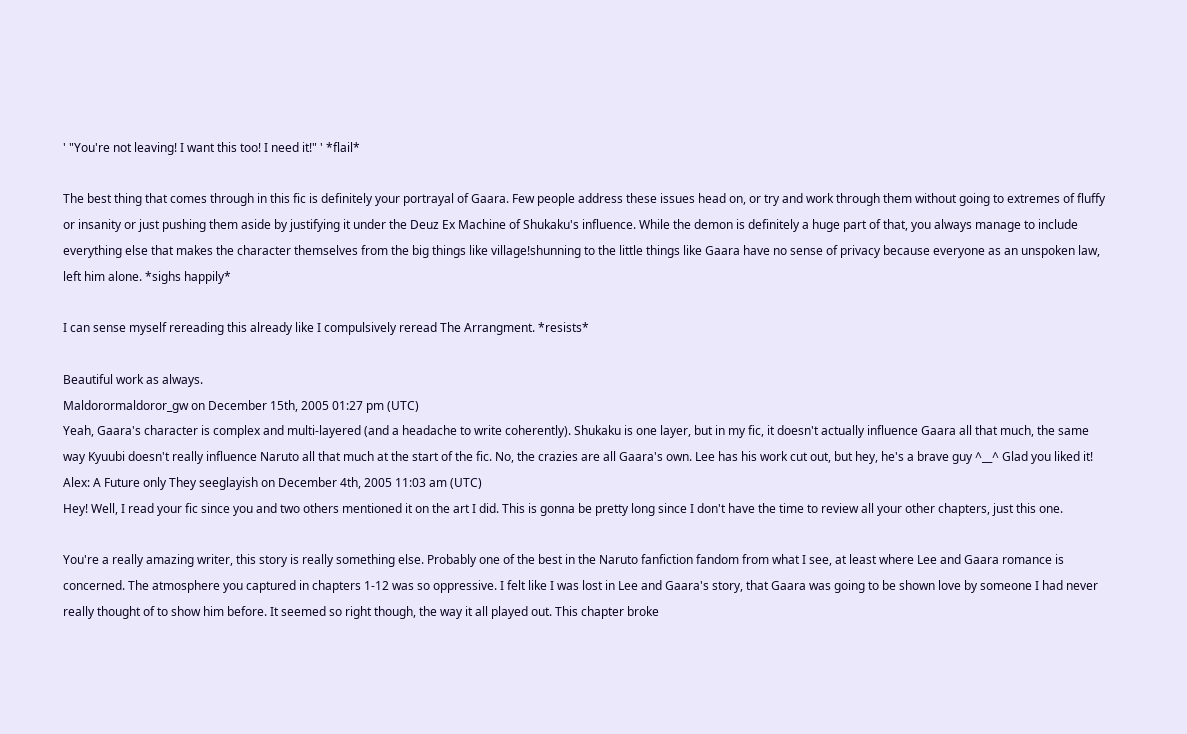' "You're not leaving! I want this too! I need it!" ' *flail*

The best thing that comes through in this fic is definitely your portrayal of Gaara. Few people address these issues head on, or try and work through them without going to extremes of fluffy or insanity or just pushing them aside by justifying it under the Deuz Ex Machine of Shukaku's influence. While the demon is definitely a huge part of that, you always manage to include everything else that makes the character themselves from the big things like village!shunning to the little things like Gaara have no sense of privacy because everyone as an unspoken law, left him alone. *sighs happily*

I can sense myself rereading this already like I compulsively reread The Arrangment. *resists*

Beautiful work as always.
Maldorormaldoror_gw on December 15th, 2005 01:27 pm (UTC)
Yeah, Gaara's character is complex and multi-layered (and a headache to write coherently). Shukaku is one layer, but in my fic, it doesn't actually influence Gaara all that much, the same way Kyuubi doesn't really influence Naruto all that much at the start of the fic. No, the crazies are all Gaara's own. Lee has his work cut out, but hey, he's a brave guy ^__^ Glad you liked it!
Alex: A Future only They seeglayish on December 4th, 2005 11:03 am (UTC)
Hey! Well, I read your fic since you and two others mentioned it on the art I did. This is gonna be pretty long since I don't have the time to review all your other chapters, just this one.

You're a really amazing writer, this story is really something else. Probably one of the best in the Naruto fanfiction fandom from what I see, at least where Lee and Gaara romance is concerned. The atmosphere you captured in chapters 1-12 was so oppressive. I felt like I was lost in Lee and Gaara's story, that Gaara was going to be shown love by someone I had never really thought of to show him before. It seemed so right though, the way it all played out. This chapter broke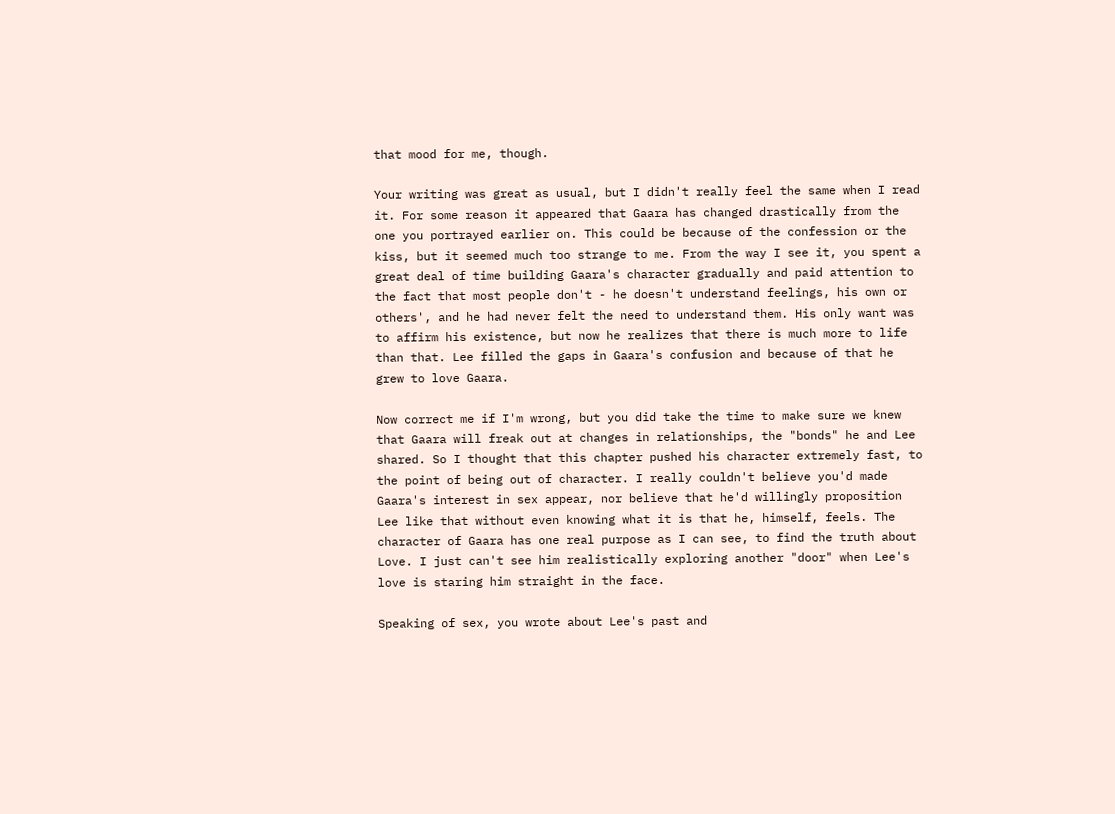that mood for me, though.

Your writing was great as usual, but I didn't really feel the same when I read it. For some reason it appeared that Gaara has changed drastically from the one you portrayed earlier on. This could be because of the confession or the kiss, but it seemed much too strange to me. From the way I see it, you spent a great deal of time building Gaara's character gradually and paid attention to the fact that most people don't - he doesn't understand feelings, his own or others', and he had never felt the need to understand them. His only want was to affirm his existence, but now he realizes that there is much more to life than that. Lee filled the gaps in Gaara's confusion and because of that he grew to love Gaara.

Now correct me if I'm wrong, but you did take the time to make sure we knew that Gaara will freak out at changes in relationships, the "bonds" he and Lee shared. So I thought that this chapter pushed his character extremely fast, to the point of being out of character. I really couldn't believe you'd made Gaara's interest in sex appear, nor believe that he'd willingly proposition Lee like that without even knowing what it is that he, himself, feels. The character of Gaara has one real purpose as I can see, to find the truth about Love. I just can't see him realistically exploring another "door" when Lee's love is staring him straight in the face.

Speaking of sex, you wrote about Lee's past and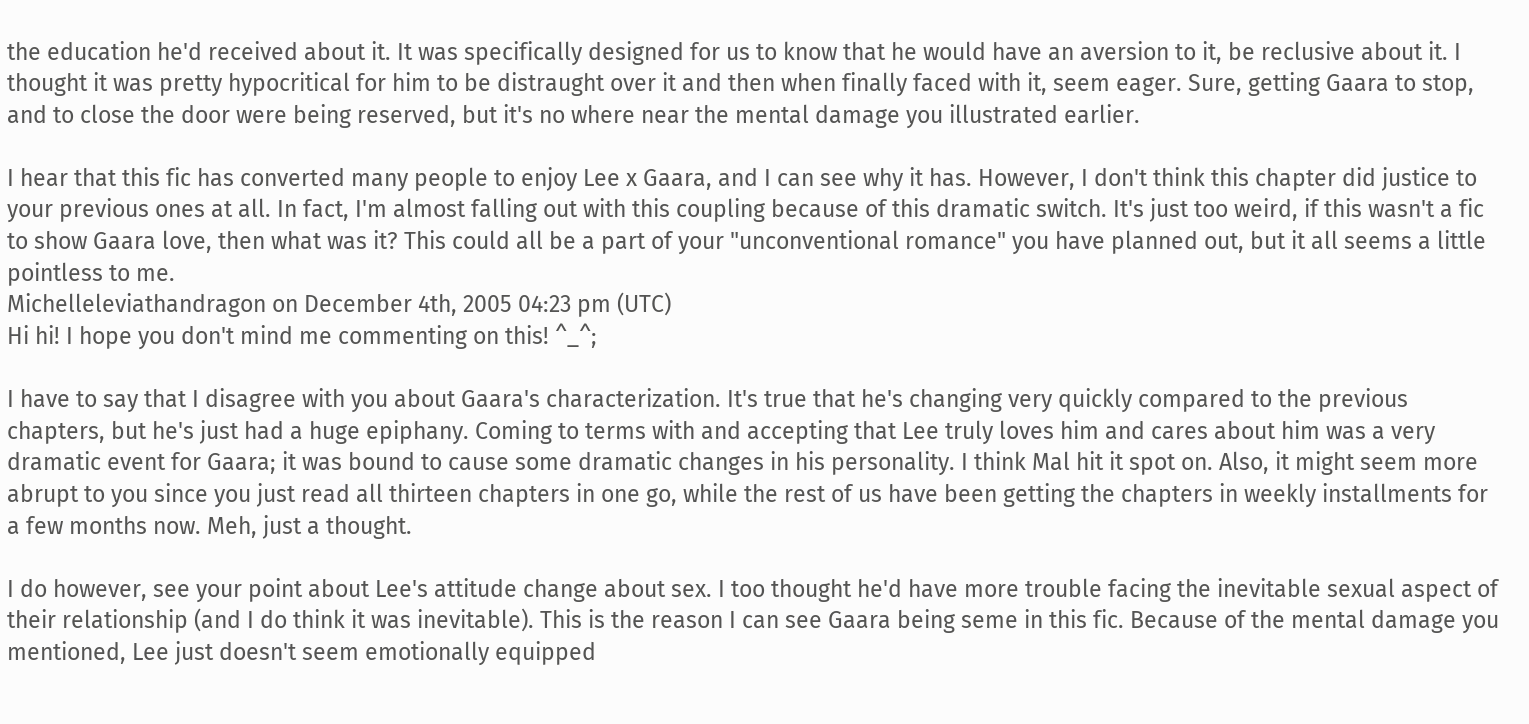the education he'd received about it. It was specifically designed for us to know that he would have an aversion to it, be reclusive about it. I thought it was pretty hypocritical for him to be distraught over it and then when finally faced with it, seem eager. Sure, getting Gaara to stop, and to close the door were being reserved, but it's no where near the mental damage you illustrated earlier.

I hear that this fic has converted many people to enjoy Lee x Gaara, and I can see why it has. However, I don't think this chapter did justice to your previous ones at all. In fact, I'm almost falling out with this coupling because of this dramatic switch. It's just too weird, if this wasn't a fic to show Gaara love, then what was it? This could all be a part of your "unconventional romance" you have planned out, but it all seems a little pointless to me.
Michelleleviathandragon on December 4th, 2005 04:23 pm (UTC)
Hi hi! I hope you don't mind me commenting on this! ^_^;

I have to say that I disagree with you about Gaara's characterization. It's true that he's changing very quickly compared to the previous chapters, but he's just had a huge epiphany. Coming to terms with and accepting that Lee truly loves him and cares about him was a very dramatic event for Gaara; it was bound to cause some dramatic changes in his personality. I think Mal hit it spot on. Also, it might seem more abrupt to you since you just read all thirteen chapters in one go, while the rest of us have been getting the chapters in weekly installments for a few months now. Meh, just a thought.

I do however, see your point about Lee's attitude change about sex. I too thought he'd have more trouble facing the inevitable sexual aspect of their relationship (and I do think it was inevitable). This is the reason I can see Gaara being seme in this fic. Because of the mental damage you mentioned, Lee just doesn't seem emotionally equipped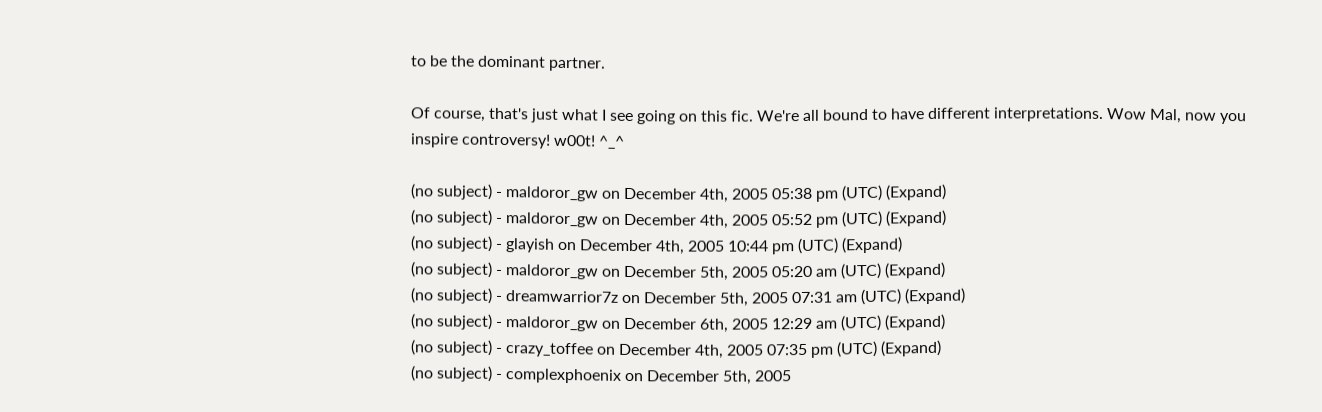to be the dominant partner.

Of course, that's just what I see going on this fic. We're all bound to have different interpretations. Wow Mal, now you inspire controversy! w00t! ^_^

(no subject) - maldoror_gw on December 4th, 2005 05:38 pm (UTC) (Expand)
(no subject) - maldoror_gw on December 4th, 2005 05:52 pm (UTC) (Expand)
(no subject) - glayish on December 4th, 2005 10:44 pm (UTC) (Expand)
(no subject) - maldoror_gw on December 5th, 2005 05:20 am (UTC) (Expand)
(no subject) - dreamwarrior7z on December 5th, 2005 07:31 am (UTC) (Expand)
(no subject) - maldoror_gw on December 6th, 2005 12:29 am (UTC) (Expand)
(no subject) - crazy_toffee on December 4th, 2005 07:35 pm (UTC) (Expand)
(no subject) - complexphoenix on December 5th, 2005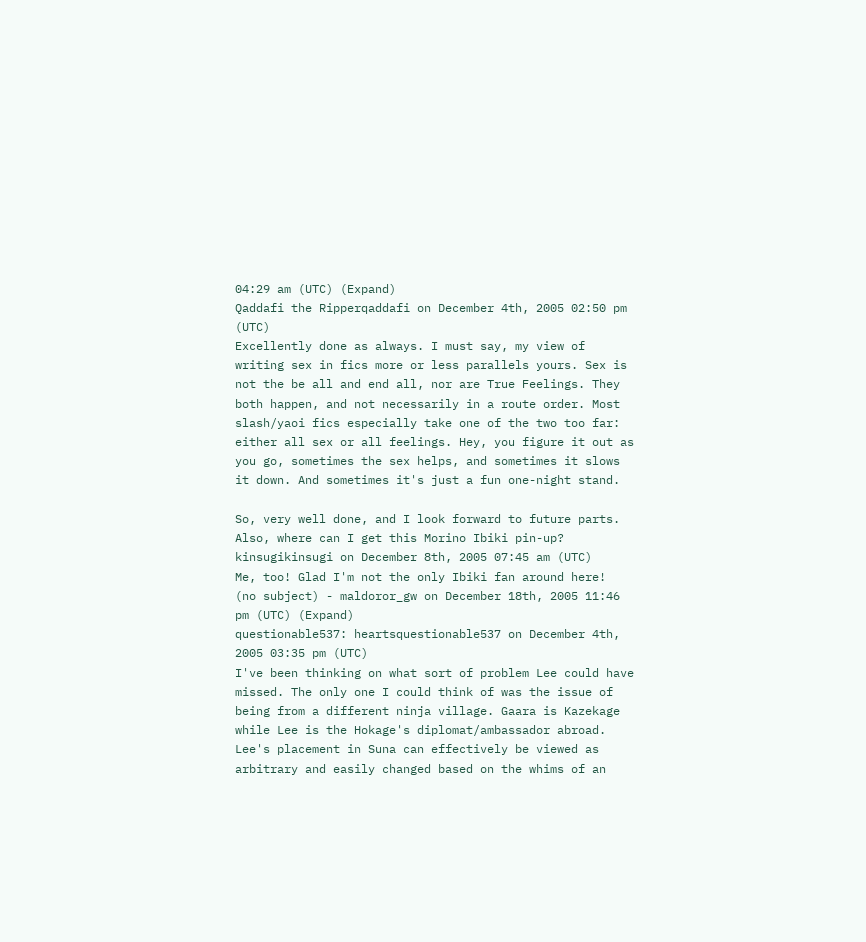04:29 am (UTC) (Expand)
Qaddafi the Ripperqaddafi on December 4th, 2005 02:50 pm (UTC)
Excellently done as always. I must say, my view of writing sex in fics more or less parallels yours. Sex is not the be all and end all, nor are True Feelings. They both happen, and not necessarily in a route order. Most slash/yaoi fics especially take one of the two too far: either all sex or all feelings. Hey, you figure it out as you go, sometimes the sex helps, and sometimes it slows it down. And sometimes it's just a fun one-night stand.

So, very well done, and I look forward to future parts. Also, where can I get this Morino Ibiki pin-up?
kinsugikinsugi on December 8th, 2005 07:45 am (UTC)
Me, too! Glad I'm not the only Ibiki fan around here!
(no subject) - maldoror_gw on December 18th, 2005 11:46 pm (UTC) (Expand)
questionable537: heartsquestionable537 on December 4th, 2005 03:35 pm (UTC)
I've been thinking on what sort of problem Lee could have missed. The only one I could think of was the issue of being from a different ninja village. Gaara is Kazekage while Lee is the Hokage's diplomat/ambassador abroad. Lee's placement in Suna can effectively be viewed as arbitrary and easily changed based on the whims of an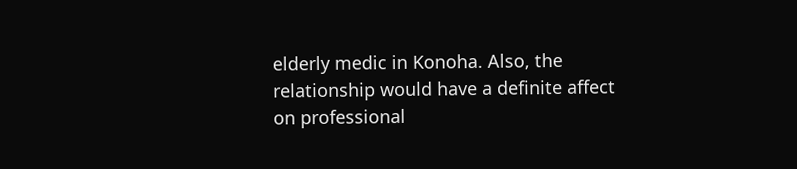elderly medic in Konoha. Also, the relationship would have a definite affect on professional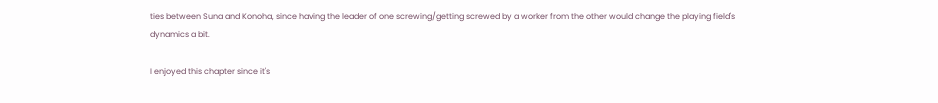ties between Suna and Konoha, since having the leader of one screwing/getting screwed by a worker from the other would change the playing field's dynamics a bit.

I enjoyed this chapter since it's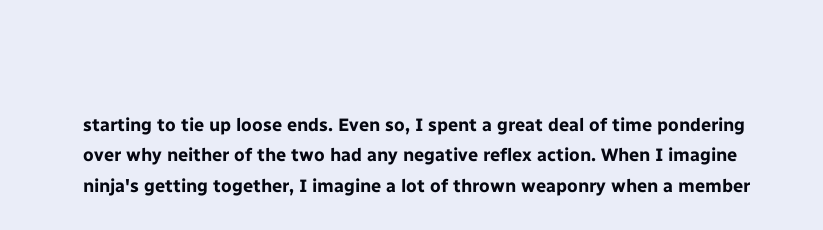starting to tie up loose ends. Even so, I spent a great deal of time pondering over why neither of the two had any negative reflex action. When I imagine ninja's getting together, I imagine a lot of thrown weaponry when a member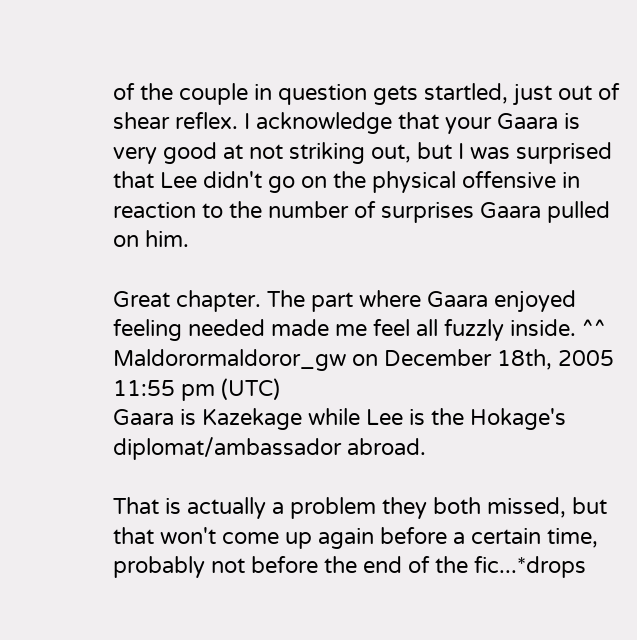of the couple in question gets startled, just out of shear reflex. I acknowledge that your Gaara is very good at not striking out, but I was surprised that Lee didn't go on the physical offensive in reaction to the number of surprises Gaara pulled on him.

Great chapter. The part where Gaara enjoyed feeling needed made me feel all fuzzly inside. ^^
Maldorormaldoror_gw on December 18th, 2005 11:55 pm (UTC)
Gaara is Kazekage while Lee is the Hokage's diplomat/ambassador abroad.

That is actually a problem they both missed, but that won't come up again before a certain time, probably not before the end of the fic...*drops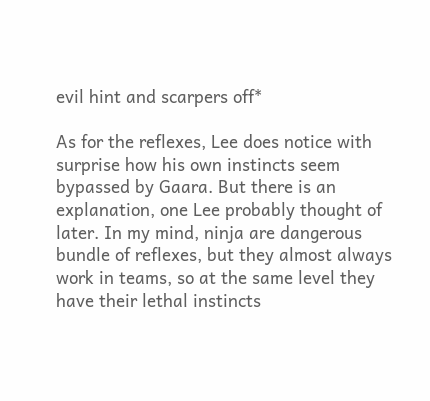evil hint and scarpers off*

As for the reflexes, Lee does notice with surprise how his own instincts seem bypassed by Gaara. But there is an explanation, one Lee probably thought of later. In my mind, ninja are dangerous bundle of reflexes, but they almost always work in teams, so at the same level they have their lethal instincts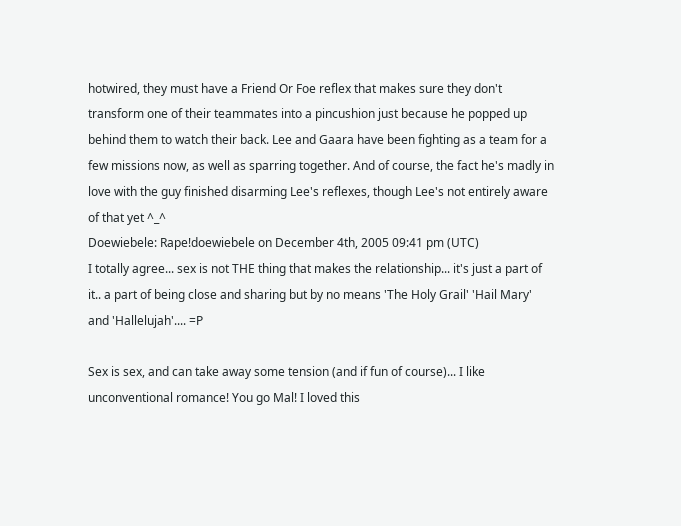hotwired, they must have a Friend Or Foe reflex that makes sure they don't transform one of their teammates into a pincushion just because he popped up behind them to watch their back. Lee and Gaara have been fighting as a team for a few missions now, as well as sparring together. And of course, the fact he's madly in love with the guy finished disarming Lee's reflexes, though Lee's not entirely aware of that yet ^_^
Doewiebele: Rape!doewiebele on December 4th, 2005 09:41 pm (UTC)
I totally agree... sex is not THE thing that makes the relationship... it's just a part of it.. a part of being close and sharing but by no means 'The Holy Grail' 'Hail Mary' and 'Hallelujah'.... =P

Sex is sex, and can take away some tension (and if fun of course)... I like unconventional romance! You go Mal! I loved this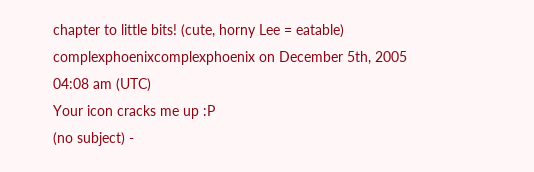chapter to little bits! (cute, horny Lee = eatable)
complexphoenixcomplexphoenix on December 5th, 2005 04:08 am (UTC)
Your icon cracks me up :P
(no subject) -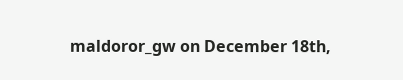maldoror_gw on December 18th,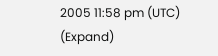2005 11:58 pm (UTC) (Expand)